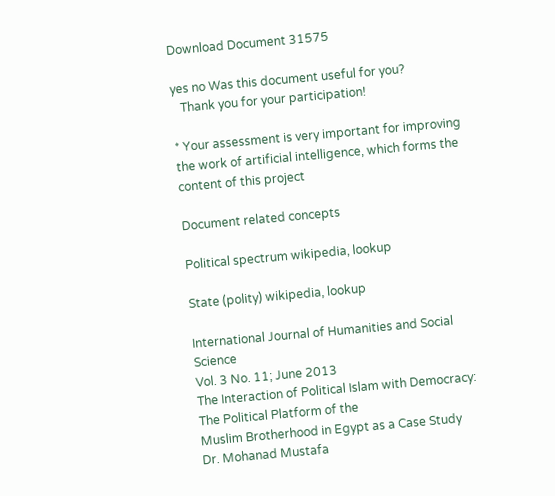Download Document 31575

yes no Was this document useful for you?
   Thank you for your participation!

* Your assessment is very important for improving the work of artificial intelligence, which forms the content of this project

Document related concepts

Political spectrum wikipedia, lookup

State (polity) wikipedia, lookup

International Journal of Humanities and Social Science
Vol. 3 No. 11; June 2013
The Interaction of Political Islam with Democracy: The Political Platform of the
Muslim Brotherhood in Egypt as a Case Study
Dr. Mohanad Mustafa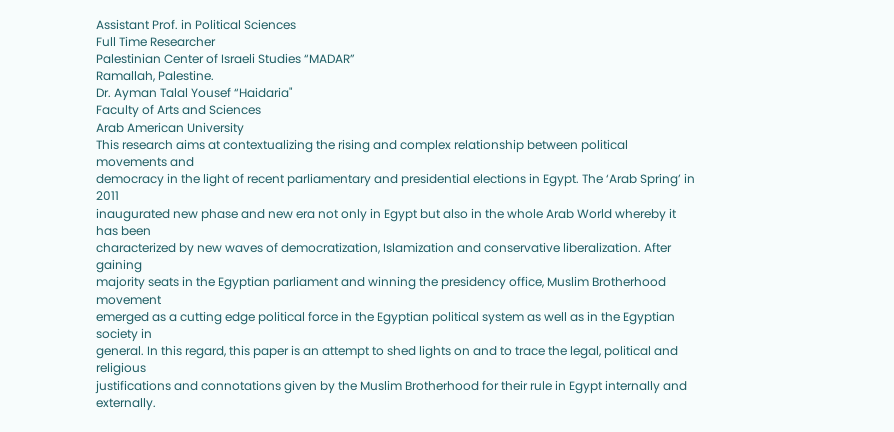Assistant Prof. in Political Sciences
Full Time Researcher
Palestinian Center of Israeli Studies “MADAR”
Ramallah, Palestine.
Dr. Ayman Talal Yousef “Haidaria"
Faculty of Arts and Sciences
Arab American University
This research aims at contextualizing the rising and complex relationship between political movements and
democracy in the light of recent parliamentary and presidential elections in Egypt. The ‘Arab Spring’ in 2011
inaugurated new phase and new era not only in Egypt but also in the whole Arab World whereby it has been
characterized by new waves of democratization, Islamization and conservative liberalization. After gaining
majority seats in the Egyptian parliament and winning the presidency office, Muslim Brotherhood movement
emerged as a cutting edge political force in the Egyptian political system as well as in the Egyptian society in
general. In this regard, this paper is an attempt to shed lights on and to trace the legal, political and religious
justifications and connotations given by the Muslim Brotherhood for their rule in Egypt internally and externally.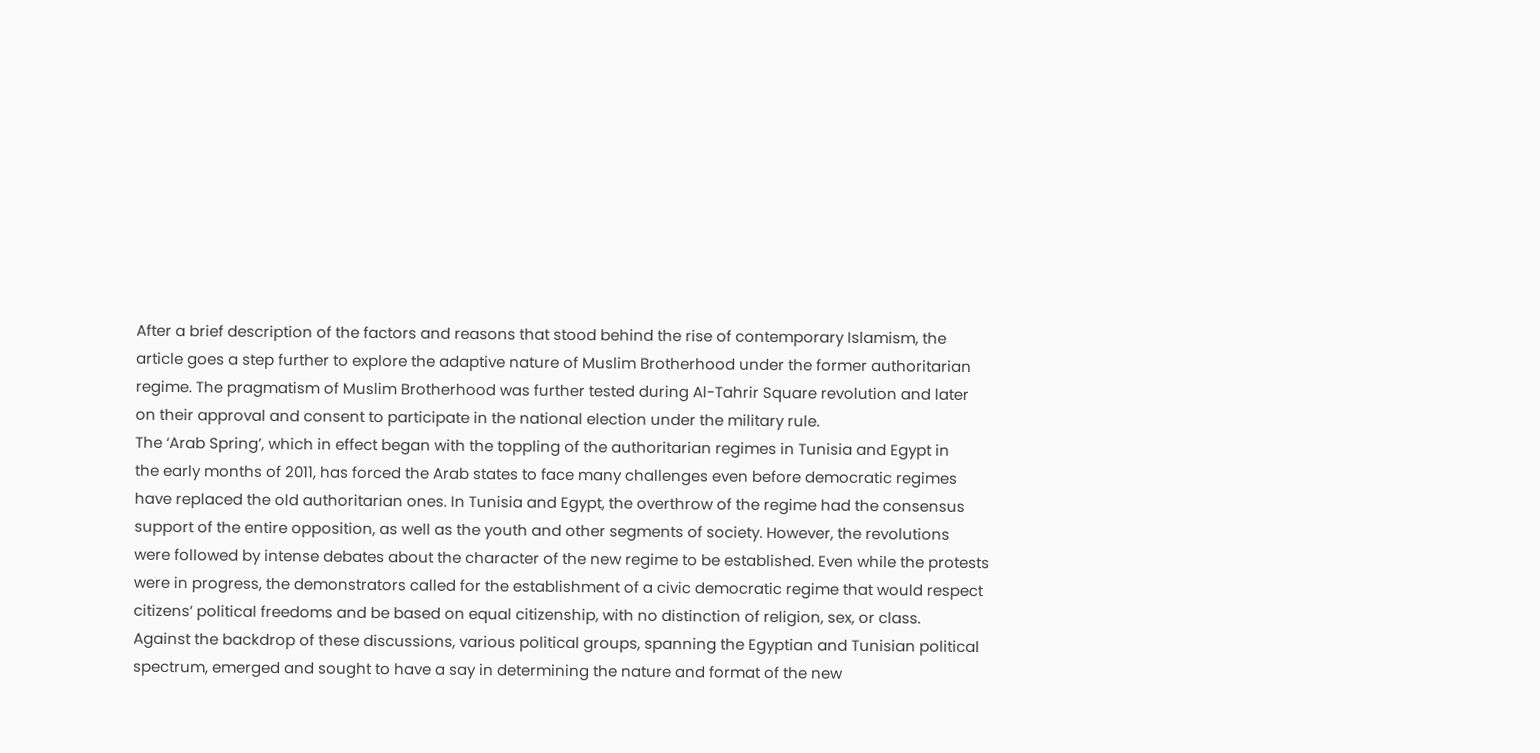After a brief description of the factors and reasons that stood behind the rise of contemporary Islamism, the
article goes a step further to explore the adaptive nature of Muslim Brotherhood under the former authoritarian
regime. The pragmatism of Muslim Brotherhood was further tested during Al-Tahrir Square revolution and later
on their approval and consent to participate in the national election under the military rule.
The ‘Arab Spring’, which in effect began with the toppling of the authoritarian regimes in Tunisia and Egypt in
the early months of 2011, has forced the Arab states to face many challenges even before democratic regimes
have replaced the old authoritarian ones. In Tunisia and Egypt, the overthrow of the regime had the consensus
support of the entire opposition, as well as the youth and other segments of society. However, the revolutions
were followed by intense debates about the character of the new regime to be established. Even while the protests
were in progress, the demonstrators called for the establishment of a civic democratic regime that would respect
citizens’ political freedoms and be based on equal citizenship, with no distinction of religion, sex, or class.
Against the backdrop of these discussions, various political groups, spanning the Egyptian and Tunisian political
spectrum, emerged and sought to have a say in determining the nature and format of the new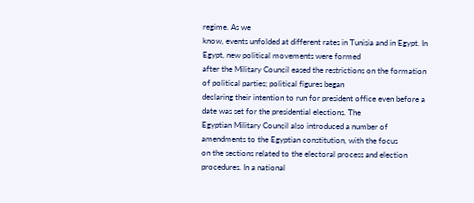regime. As we
know, events unfolded at different rates in Tunisia and in Egypt. In Egypt, new political movements were formed
after the Military Council eased the restrictions on the formation of political parties; political figures began
declaring their intention to run for president office even before a date was set for the presidential elections. The
Egyptian Military Council also introduced a number of amendments to the Egyptian constitution, with the focus
on the sections related to the electoral process and election procedures. In a national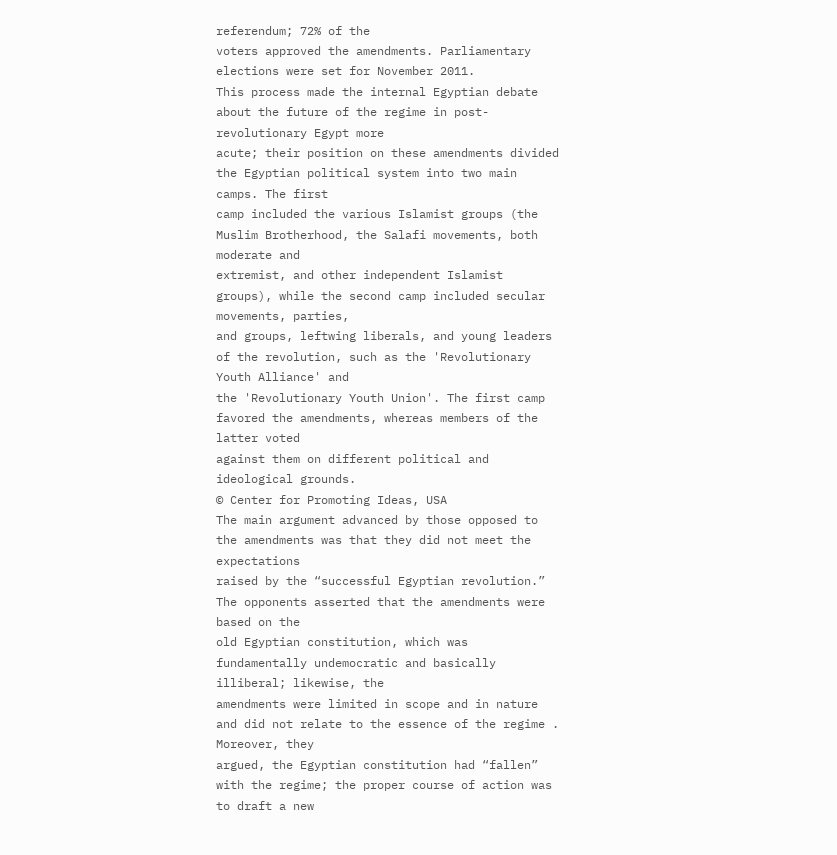referendum; 72% of the
voters approved the amendments. Parliamentary elections were set for November 2011.
This process made the internal Egyptian debate about the future of the regime in post-revolutionary Egypt more
acute; their position on these amendments divided the Egyptian political system into two main camps. The first
camp included the various Islamist groups (the Muslim Brotherhood, the Salafi movements, both moderate and
extremist, and other independent Islamist groups), while the second camp included secular movements, parties,
and groups, leftwing liberals, and young leaders of the revolution, such as the 'Revolutionary Youth Alliance' and
the 'Revolutionary Youth Union'. The first camp favored the amendments, whereas members of the latter voted
against them on different political and ideological grounds.
© Center for Promoting Ideas, USA
The main argument advanced by those opposed to the amendments was that they did not meet the expectations
raised by the “successful Egyptian revolution.” The opponents asserted that the amendments were based on the
old Egyptian constitution, which was fundamentally undemocratic and basically illiberal; likewise, the
amendments were limited in scope and in nature and did not relate to the essence of the regime . Moreover, they
argued, the Egyptian constitution had “fallen” with the regime; the proper course of action was to draft a new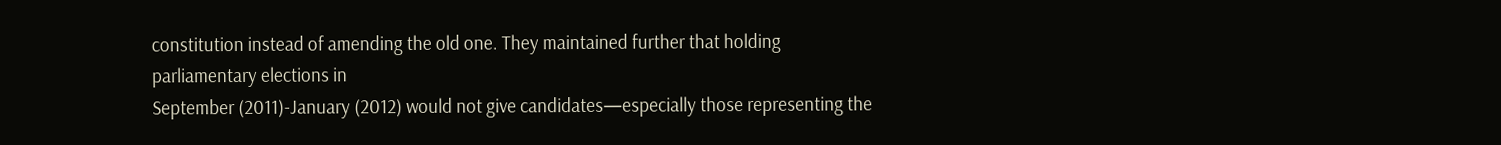constitution instead of amending the old one. They maintained further that holding parliamentary elections in
September (2011)-January (2012) would not give candidates—especially those representing the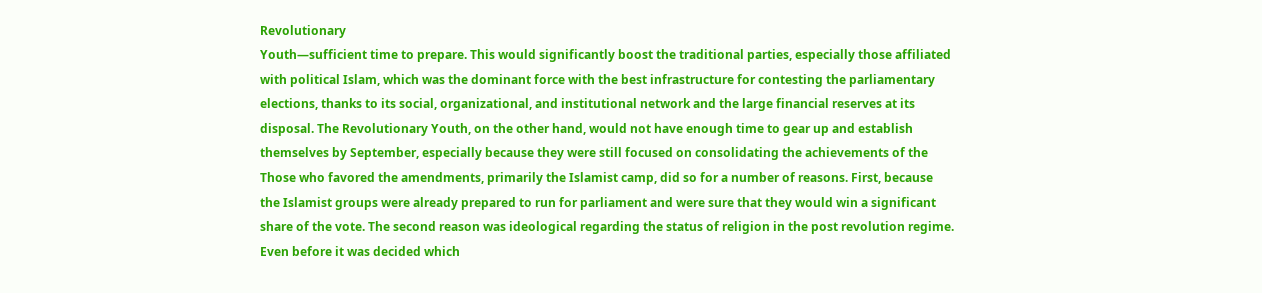Revolutionary
Youth—sufficient time to prepare. This would significantly boost the traditional parties, especially those affiliated
with political Islam, which was the dominant force with the best infrastructure for contesting the parliamentary
elections, thanks to its social, organizational, and institutional network and the large financial reserves at its
disposal. The Revolutionary Youth, on the other hand, would not have enough time to gear up and establish
themselves by September, especially because they were still focused on consolidating the achievements of the
Those who favored the amendments, primarily the Islamist camp, did so for a number of reasons. First, because
the Islamist groups were already prepared to run for parliament and were sure that they would win a significant
share of the vote. The second reason was ideological regarding the status of religion in the post revolution regime.
Even before it was decided which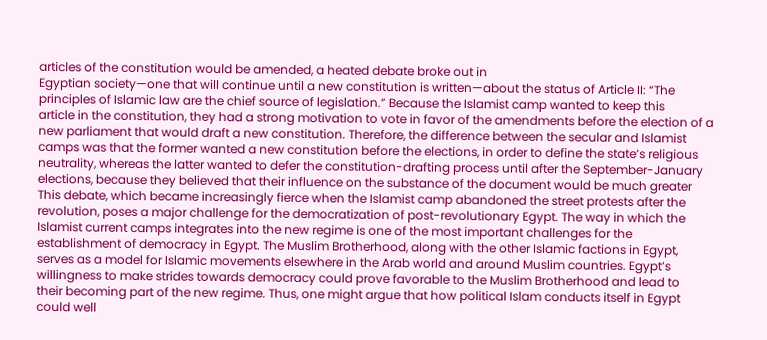articles of the constitution would be amended, a heated debate broke out in
Egyptian society—one that will continue until a new constitution is written—about the status of Article II: “The
principles of Islamic law are the chief source of legislation.” Because the Islamist camp wanted to keep this
article in the constitution, they had a strong motivation to vote in favor of the amendments before the election of a
new parliament that would draft a new constitution. Therefore, the difference between the secular and Islamist
camps was that the former wanted a new constitution before the elections, in order to define the state’s religious
neutrality, whereas the latter wanted to defer the constitution-drafting process until after the September-January
elections, because they believed that their influence on the substance of the document would be much greater
This debate, which became increasingly fierce when the Islamist camp abandoned the street protests after the
revolution, poses a major challenge for the democratization of post-revolutionary Egypt. The way in which the
Islamist current camps integrates into the new regime is one of the most important challenges for the
establishment of democracy in Egypt. The Muslim Brotherhood, along with the other Islamic factions in Egypt,
serves as a model for Islamic movements elsewhere in the Arab world and around Muslim countries. Egypt’s
willingness to make strides towards democracy could prove favorable to the Muslim Brotherhood and lead to
their becoming part of the new regime. Thus, one might argue that how political Islam conducts itself in Egypt
could well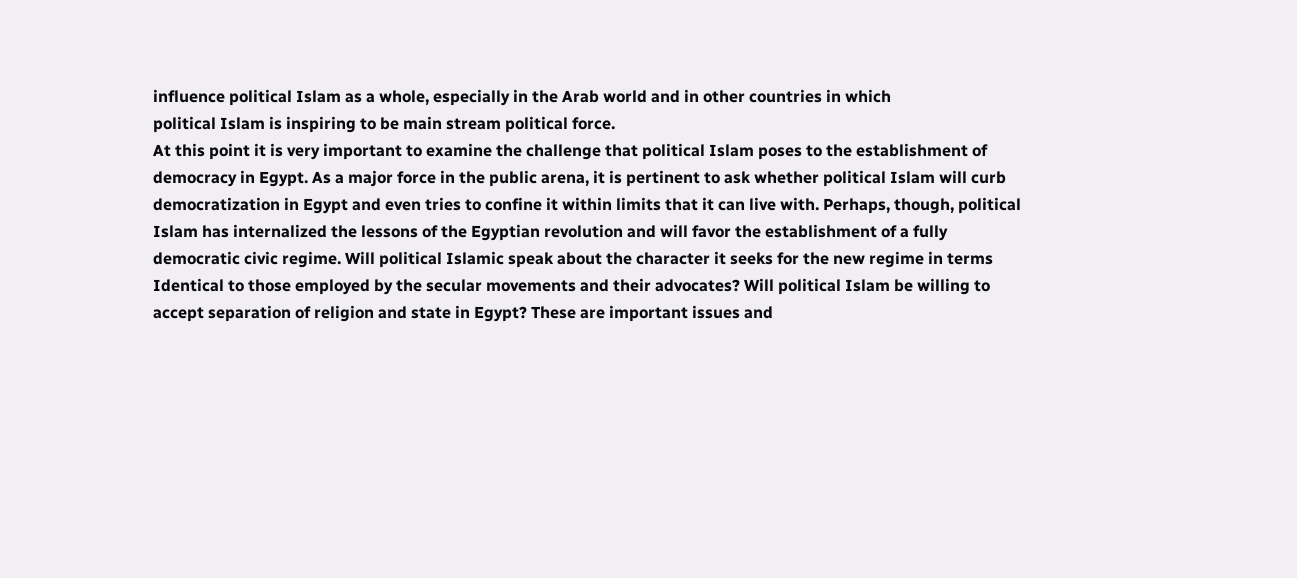influence political Islam as a whole, especially in the Arab world and in other countries in which
political Islam is inspiring to be main stream political force.
At this point it is very important to examine the challenge that political Islam poses to the establishment of
democracy in Egypt. As a major force in the public arena, it is pertinent to ask whether political Islam will curb
democratization in Egypt and even tries to confine it within limits that it can live with. Perhaps, though, political
Islam has internalized the lessons of the Egyptian revolution and will favor the establishment of a fully
democratic civic regime. Will political Islamic speak about the character it seeks for the new regime in terms
Identical to those employed by the secular movements and their advocates? Will political Islam be willing to
accept separation of religion and state in Egypt? These are important issues and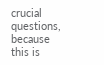crucial questions, because this is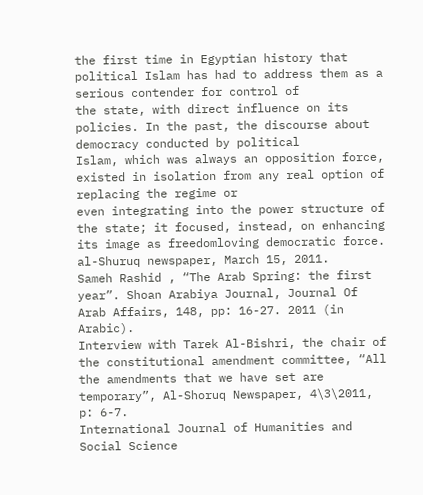the first time in Egyptian history that political Islam has had to address them as a serious contender for control of
the state, with direct influence on its policies. In the past, the discourse about democracy conducted by political
Islam, which was always an opposition force, existed in isolation from any real option of replacing the regime or
even integrating into the power structure of the state; it focused, instead, on enhancing its image as freedomloving democratic force.
al-Shuruq newspaper, March 15, 2011.
Sameh Rashid , “The Arab Spring: the first year”. Shoan Arabiya Journal, Journal Of Arab Affairs, 148, pp: 16-27. 2011 (in Arabic).
Interview with Tarek Al-Bishri, the chair of the constitutional amendment committee, “All the amendments that we have set are
temporary”, Al-Shoruq Newspaper, 4\3\2011, p: 6-7.
International Journal of Humanities and Social Science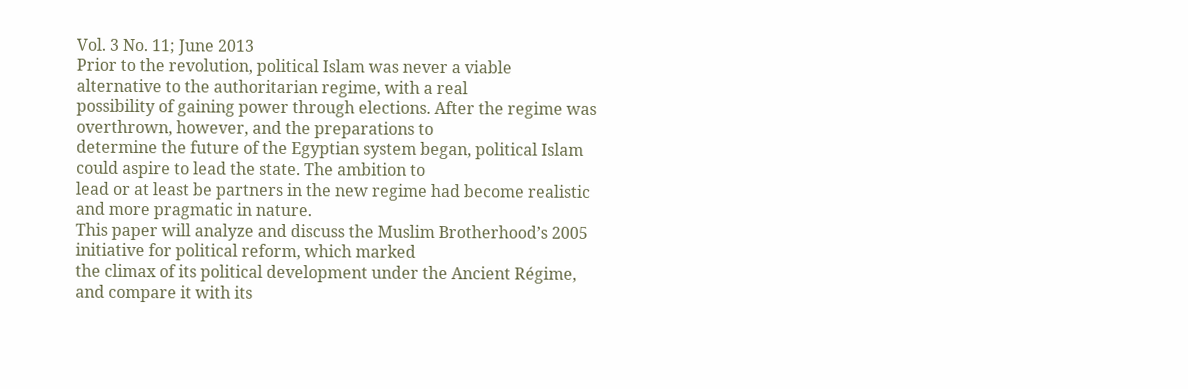Vol. 3 No. 11; June 2013
Prior to the revolution, political Islam was never a viable alternative to the authoritarian regime, with a real
possibility of gaining power through elections. After the regime was overthrown, however, and the preparations to
determine the future of the Egyptian system began, political Islam could aspire to lead the state. The ambition to
lead or at least be partners in the new regime had become realistic and more pragmatic in nature.
This paper will analyze and discuss the Muslim Brotherhood’s 2005 initiative for political reform, which marked
the climax of its political development under the Ancient Régime, and compare it with its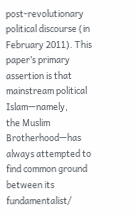post-revolutionary
political discourse (in February 2011). This paper’s primary assertion is that mainstream political Islam—namely,
the Muslim Brotherhood—has always attempted to find common ground between its fundamentalist/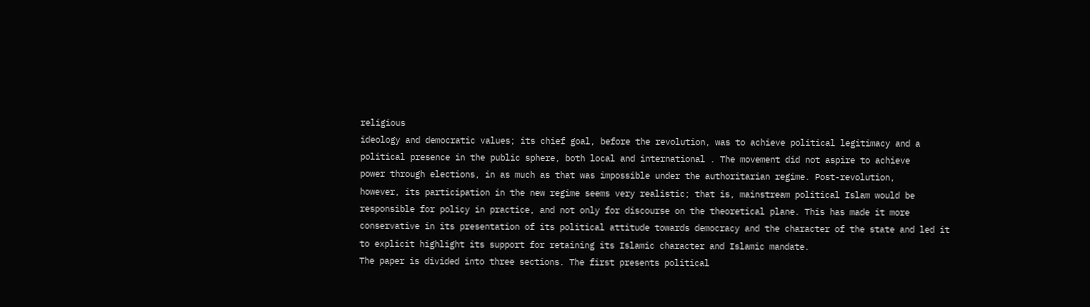religious
ideology and democratic values; its chief goal, before the revolution, was to achieve political legitimacy and a
political presence in the public sphere, both local and international . The movement did not aspire to achieve
power through elections, in as much as that was impossible under the authoritarian regime. Post-revolution,
however, its participation in the new regime seems very realistic; that is, mainstream political Islam would be
responsible for policy in practice, and not only for discourse on the theoretical plane. This has made it more
conservative in its presentation of its political attitude towards democracy and the character of the state and led it
to explicit highlight its support for retaining its Islamic character and Islamic mandate.
The paper is divided into three sections. The first presents political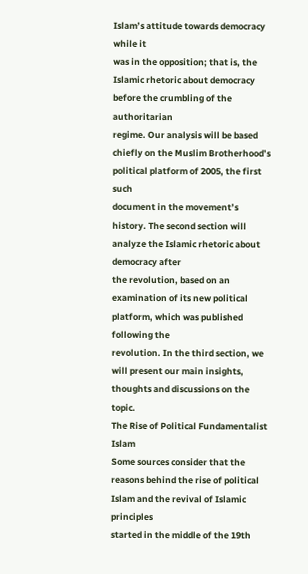Islam’s attitude towards democracy while it
was in the opposition; that is, the Islamic rhetoric about democracy before the crumbling of the authoritarian
regime. Our analysis will be based chiefly on the Muslim Brotherhood’s political platform of 2005, the first such
document in the movement’s history. The second section will analyze the Islamic rhetoric about democracy after
the revolution, based on an examination of its new political platform, which was published following the
revolution. In the third section, we will present our main insights, thoughts and discussions on the topic.
The Rise of Political Fundamentalist Islam
Some sources consider that the reasons behind the rise of political Islam and the revival of Islamic principles
started in the middle of the 19th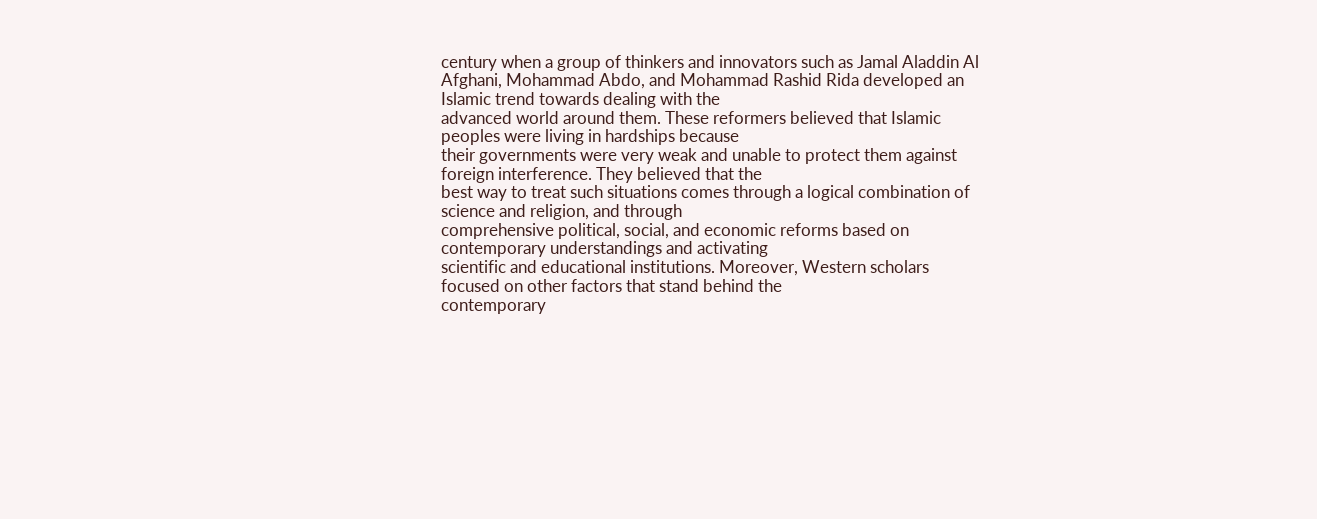century when a group of thinkers and innovators such as Jamal Aladdin Al
Afghani, Mohammad Abdo, and Mohammad Rashid Rida developed an Islamic trend towards dealing with the
advanced world around them. These reformers believed that Islamic peoples were living in hardships because
their governments were very weak and unable to protect them against foreign interference. They believed that the
best way to treat such situations comes through a logical combination of science and religion, and through
comprehensive political, social, and economic reforms based on contemporary understandings and activating
scientific and educational institutions. Moreover, Western scholars focused on other factors that stand behind the
contemporary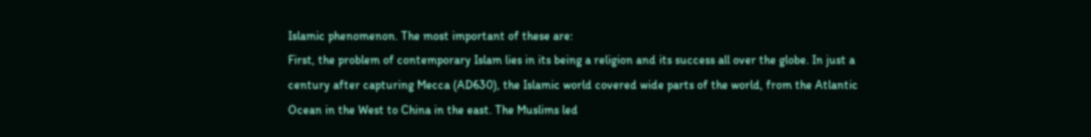Islamic phenomenon. The most important of these are:
First, the problem of contemporary Islam lies in its being a religion and its success all over the globe. In just a
century after capturing Mecca (AD630), the Islamic world covered wide parts of the world, from the Atlantic
Ocean in the West to China in the east. The Muslims led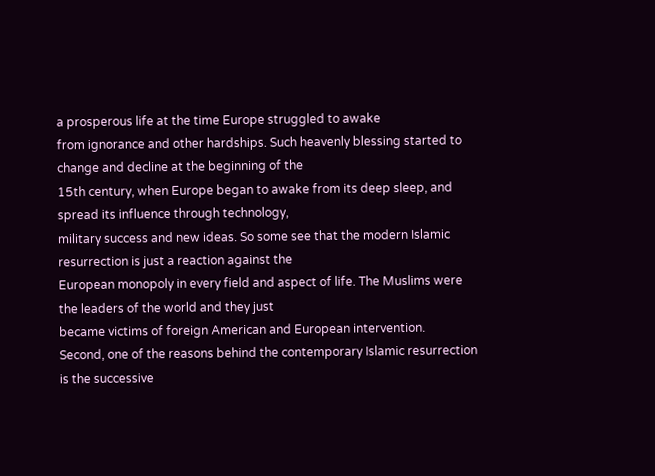a prosperous life at the time Europe struggled to awake
from ignorance and other hardships. Such heavenly blessing started to change and decline at the beginning of the
15th century, when Europe began to awake from its deep sleep, and spread its influence through technology,
military success and new ideas. So some see that the modern Islamic resurrection is just a reaction against the
European monopoly in every field and aspect of life. The Muslims were the leaders of the world and they just
became victims of foreign American and European intervention.
Second, one of the reasons behind the contemporary Islamic resurrection is the successive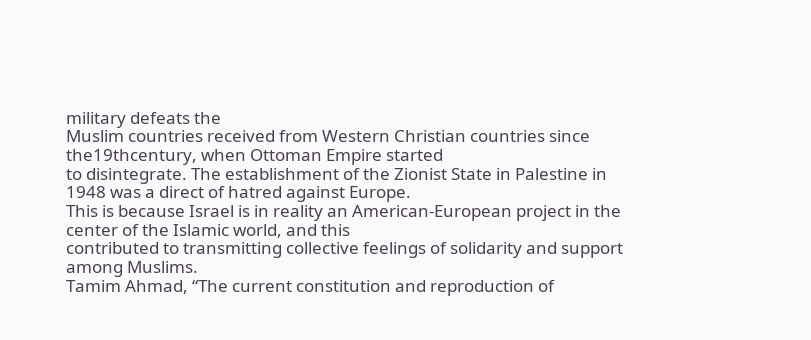military defeats the
Muslim countries received from Western Christian countries since the19thcentury, when Ottoman Empire started
to disintegrate. The establishment of the Zionist State in Palestine in 1948 was a direct of hatred against Europe.
This is because Israel is in reality an American-European project in the center of the Islamic world, and this
contributed to transmitting collective feelings of solidarity and support among Muslims.
Tamim Ahmad, “The current constitution and reproduction of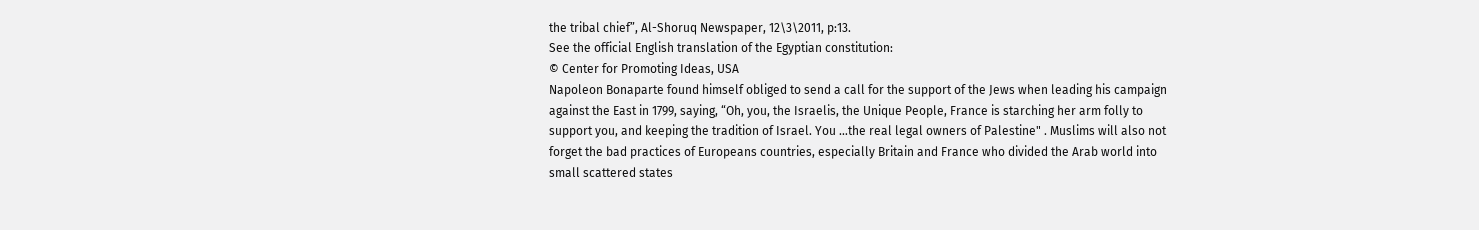the tribal chief”, Al-Shoruq Newspaper, 12\3\2011, p:13.
See the official English translation of the Egyptian constitution:
© Center for Promoting Ideas, USA
Napoleon Bonaparte found himself obliged to send a call for the support of the Jews when leading his campaign
against the East in 1799, saying, “Oh, you, the Israelis, the Unique People, France is starching her arm folly to
support you, and keeping the tradition of Israel. You …the real legal owners of Palestine" . Muslims will also not
forget the bad practices of Europeans countries, especially Britain and France who divided the Arab world into
small scattered states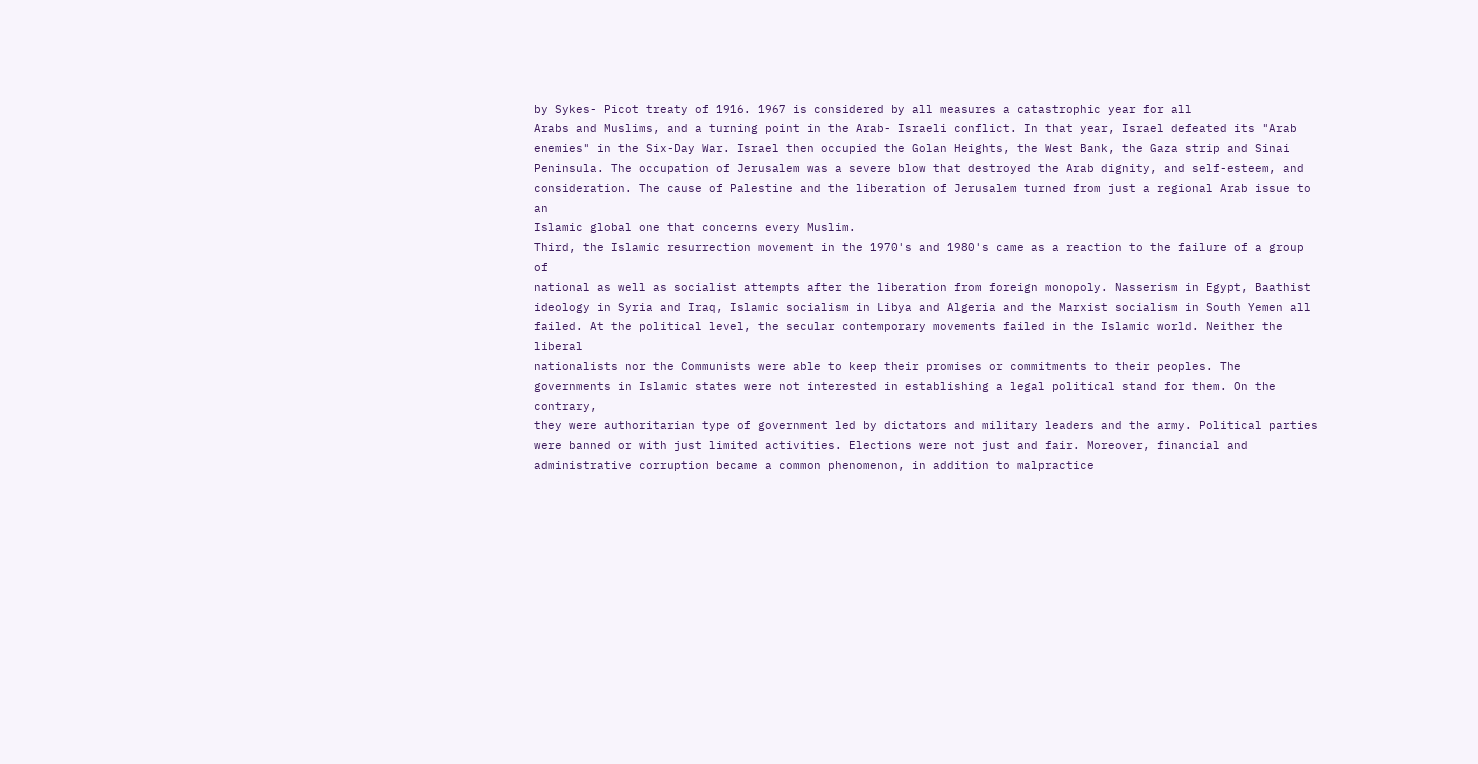by Sykes- Picot treaty of 1916. 1967 is considered by all measures a catastrophic year for all
Arabs and Muslims, and a turning point in the Arab- Israeli conflict. In that year, Israel defeated its "Arab
enemies" in the Six-Day War. Israel then occupied the Golan Heights, the West Bank, the Gaza strip and Sinai
Peninsula. The occupation of Jerusalem was a severe blow that destroyed the Arab dignity, and self-esteem, and
consideration. The cause of Palestine and the liberation of Jerusalem turned from just a regional Arab issue to an
Islamic global one that concerns every Muslim.
Third, the Islamic resurrection movement in the 1970's and 1980's came as a reaction to the failure of a group of
national as well as socialist attempts after the liberation from foreign monopoly. Nasserism in Egypt, Baathist
ideology in Syria and Iraq, Islamic socialism in Libya and Algeria and the Marxist socialism in South Yemen all
failed. At the political level, the secular contemporary movements failed in the Islamic world. Neither the liberal
nationalists nor the Communists were able to keep their promises or commitments to their peoples. The
governments in Islamic states were not interested in establishing a legal political stand for them. On the contrary,
they were authoritarian type of government led by dictators and military leaders and the army. Political parties
were banned or with just limited activities. Elections were not just and fair. Moreover, financial and
administrative corruption became a common phenomenon, in addition to malpractice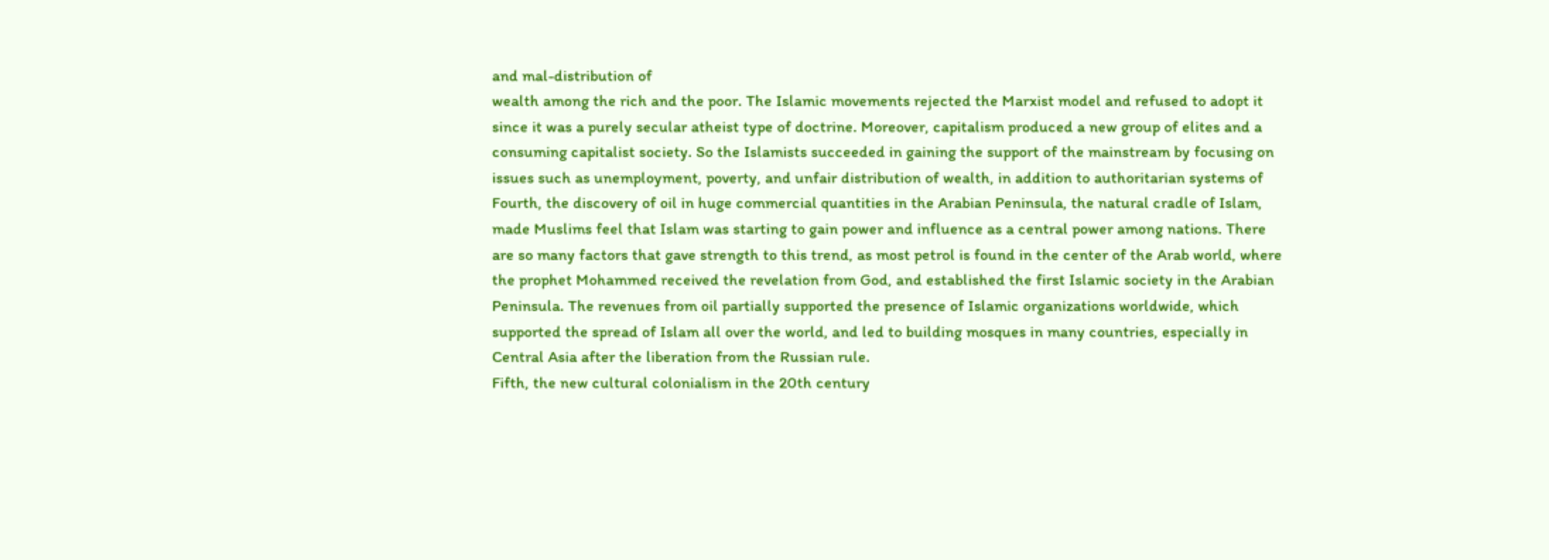and mal-distribution of
wealth among the rich and the poor. The Islamic movements rejected the Marxist model and refused to adopt it
since it was a purely secular atheist type of doctrine. Moreover, capitalism produced a new group of elites and a
consuming capitalist society. So the Islamists succeeded in gaining the support of the mainstream by focusing on
issues such as unemployment, poverty, and unfair distribution of wealth, in addition to authoritarian systems of
Fourth, the discovery of oil in huge commercial quantities in the Arabian Peninsula, the natural cradle of Islam,
made Muslims feel that Islam was starting to gain power and influence as a central power among nations. There
are so many factors that gave strength to this trend, as most petrol is found in the center of the Arab world, where
the prophet Mohammed received the revelation from God, and established the first Islamic society in the Arabian
Peninsula. The revenues from oil partially supported the presence of Islamic organizations worldwide, which
supported the spread of Islam all over the world, and led to building mosques in many countries, especially in
Central Asia after the liberation from the Russian rule.
Fifth, the new cultural colonialism in the 20th century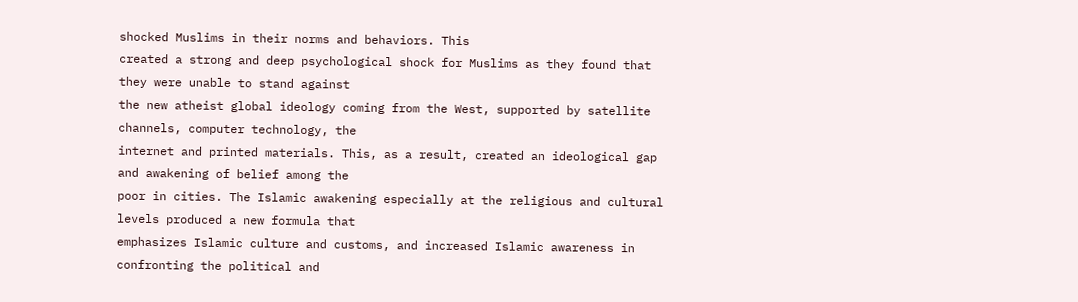shocked Muslims in their norms and behaviors. This
created a strong and deep psychological shock for Muslims as they found that they were unable to stand against
the new atheist global ideology coming from the West, supported by satellite channels, computer technology, the
internet and printed materials. This, as a result, created an ideological gap and awakening of belief among the
poor in cities. The Islamic awakening especially at the religious and cultural levels produced a new formula that
emphasizes Islamic culture and customs, and increased Islamic awareness in confronting the political and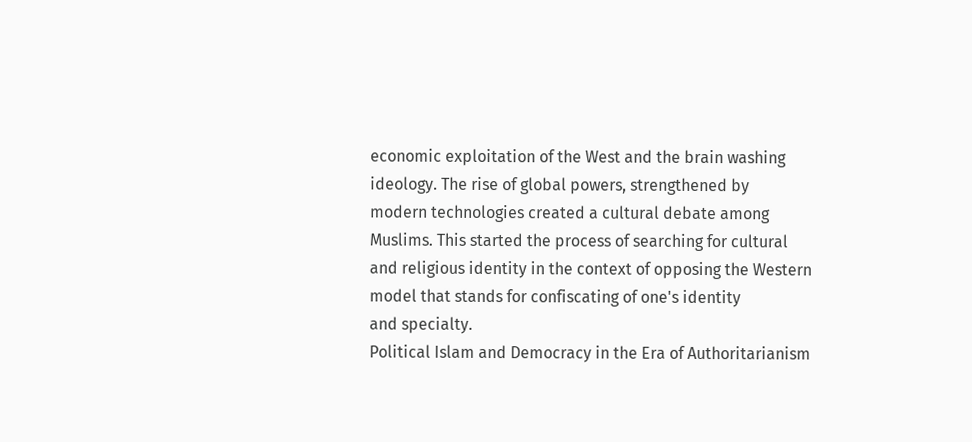economic exploitation of the West and the brain washing ideology. The rise of global powers, strengthened by
modern technologies created a cultural debate among Muslims. This started the process of searching for cultural
and religious identity in the context of opposing the Western model that stands for confiscating of one's identity
and specialty.
Political Islam and Democracy in the Era of Authoritarianism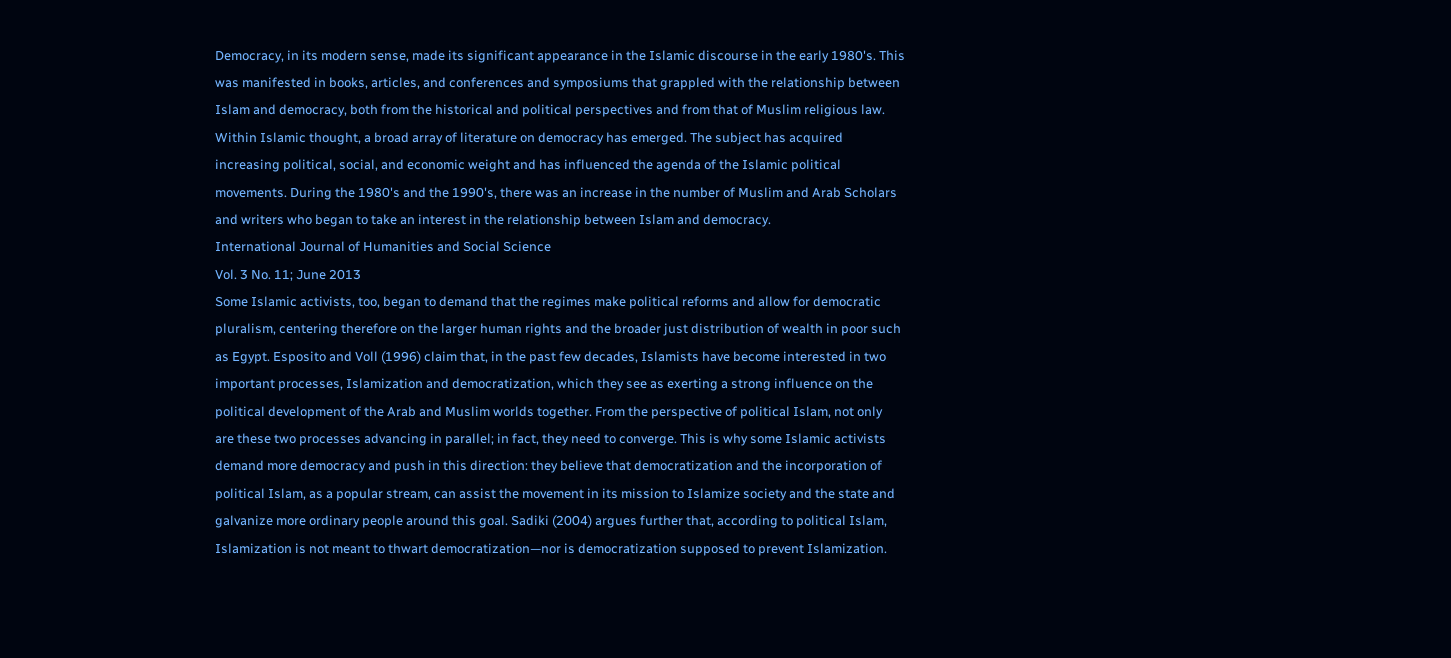Democracy, in its modern sense, made its significant appearance in the Islamic discourse in the early 1980's. This
was manifested in books, articles, and conferences and symposiums that grappled with the relationship between
Islam and democracy, both from the historical and political perspectives and from that of Muslim religious law.
Within Islamic thought, a broad array of literature on democracy has emerged. The subject has acquired
increasing political, social, and economic weight and has influenced the agenda of the Islamic political
movements. During the 1980's and the 1990's, there was an increase in the number of Muslim and Arab Scholars
and writers who began to take an interest in the relationship between Islam and democracy.
International Journal of Humanities and Social Science
Vol. 3 No. 11; June 2013
Some Islamic activists, too, began to demand that the regimes make political reforms and allow for democratic
pluralism, centering therefore on the larger human rights and the broader just distribution of wealth in poor such
as Egypt. Esposito and Voll (1996) claim that, in the past few decades, Islamists have become interested in two
important processes, Islamization and democratization, which they see as exerting a strong influence on the
political development of the Arab and Muslim worlds together. From the perspective of political Islam, not only
are these two processes advancing in parallel; in fact, they need to converge. This is why some Islamic activists
demand more democracy and push in this direction: they believe that democratization and the incorporation of
political Islam, as a popular stream, can assist the movement in its mission to Islamize society and the state and
galvanize more ordinary people around this goal. Sadiki (2004) argues further that, according to political Islam,
Islamization is not meant to thwart democratization—nor is democratization supposed to prevent Islamization.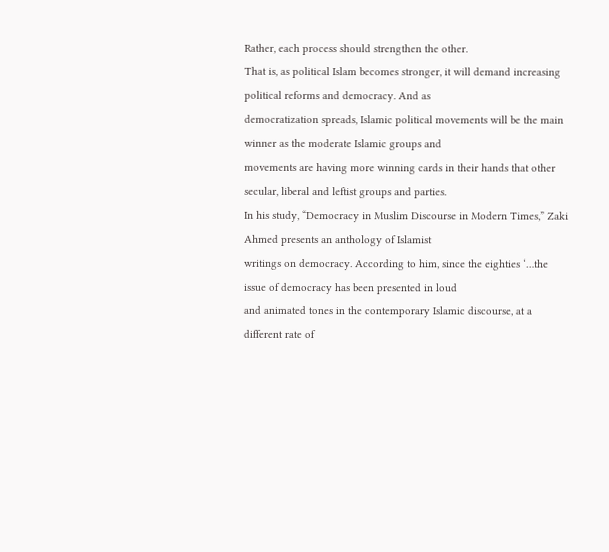Rather, each process should strengthen the other.
That is, as political Islam becomes stronger, it will demand increasing political reforms and democracy. And as
democratization spreads, Islamic political movements will be the main winner as the moderate Islamic groups and
movements are having more winning cards in their hands that other secular, liberal and leftist groups and parties.
In his study, “Democracy in Muslim Discourse in Modern Times,” Zaki Ahmed presents an anthology of Islamist
writings on democracy. According to him, since the eighties ‘…the issue of democracy has been presented in loud
and animated tones in the contemporary Islamic discourse, at a different rate of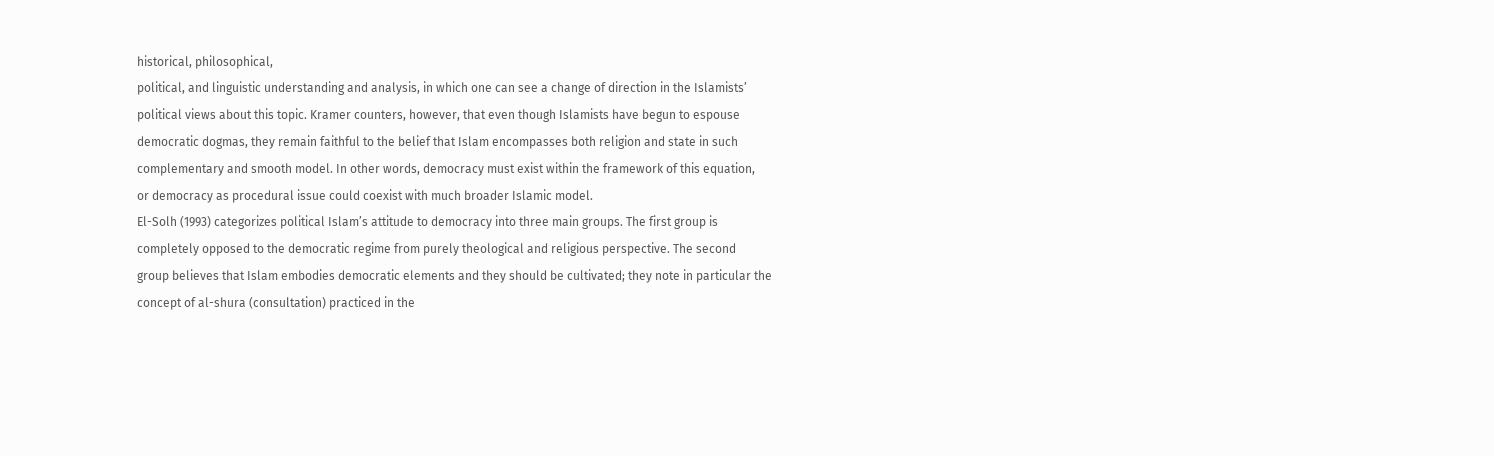historical, philosophical,
political, and linguistic understanding and analysis, in which one can see a change of direction in the Islamists’
political views about this topic. Kramer counters, however, that even though Islamists have begun to espouse
democratic dogmas, they remain faithful to the belief that Islam encompasses both religion and state in such
complementary and smooth model. In other words, democracy must exist within the framework of this equation,
or democracy as procedural issue could coexist with much broader Islamic model.
El-Solh (1993) categorizes political Islam’s attitude to democracy into three main groups. The first group is
completely opposed to the democratic regime from purely theological and religious perspective. The second
group believes that Islam embodies democratic elements and they should be cultivated; they note in particular the
concept of al-shura (consultation) practiced in the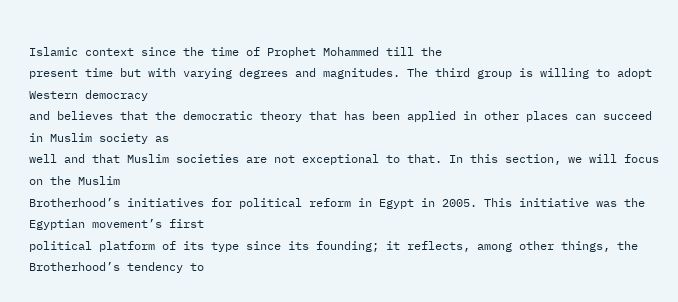Islamic context since the time of Prophet Mohammed till the
present time but with varying degrees and magnitudes. The third group is willing to adopt Western democracy
and believes that the democratic theory that has been applied in other places can succeed in Muslim society as
well and that Muslim societies are not exceptional to that. In this section, we will focus on the Muslim
Brotherhood’s initiatives for political reform in Egypt in 2005. This initiative was the Egyptian movement’s first
political platform of its type since its founding; it reflects, among other things, the Brotherhood’s tendency to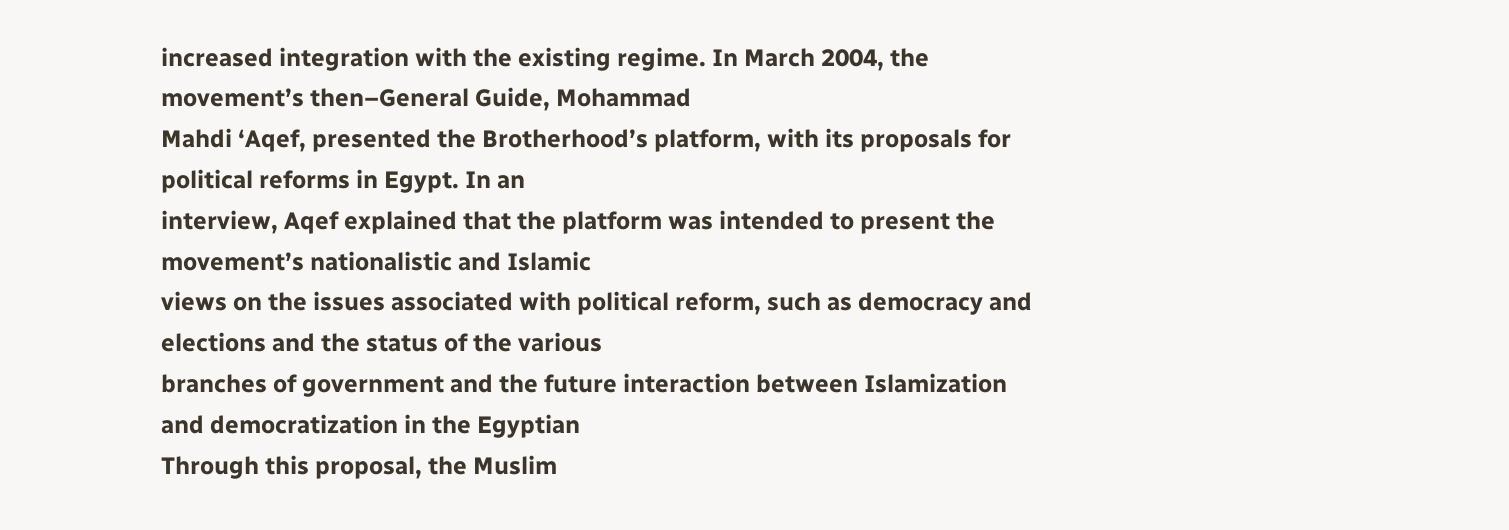increased integration with the existing regime. In March 2004, the movement’s then–General Guide, Mohammad
Mahdi ‘Aqef, presented the Brotherhood’s platform, with its proposals for political reforms in Egypt. In an
interview, Aqef explained that the platform was intended to present the movement’s nationalistic and Islamic
views on the issues associated with political reform, such as democracy and elections and the status of the various
branches of government and the future interaction between Islamization and democratization in the Egyptian
Through this proposal, the Muslim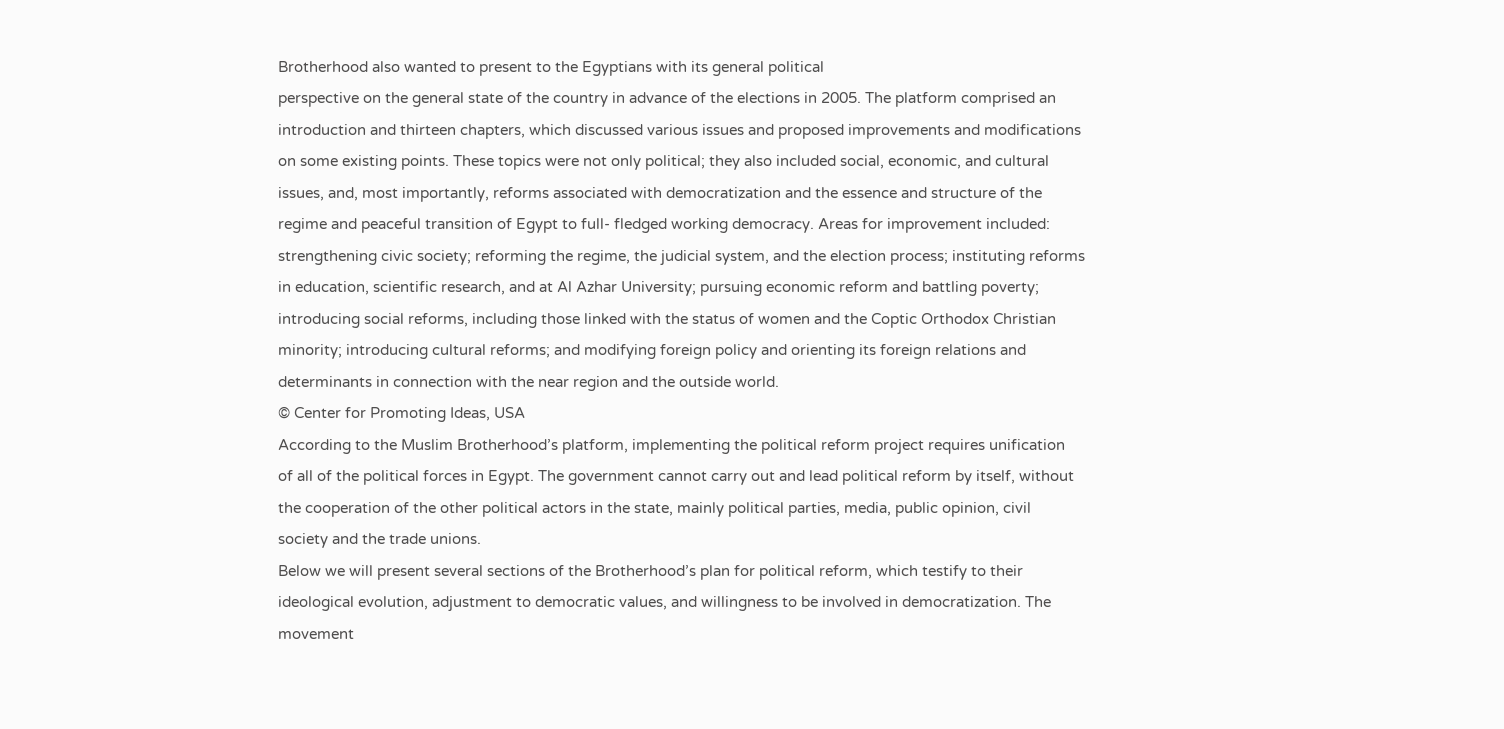Brotherhood also wanted to present to the Egyptians with its general political
perspective on the general state of the country in advance of the elections in 2005. The platform comprised an
introduction and thirteen chapters, which discussed various issues and proposed improvements and modifications
on some existing points. These topics were not only political; they also included social, economic, and cultural
issues, and, most importantly, reforms associated with democratization and the essence and structure of the
regime and peaceful transition of Egypt to full- fledged working democracy. Areas for improvement included:
strengthening civic society; reforming the regime, the judicial system, and the election process; instituting reforms
in education, scientific research, and at Al Azhar University; pursuing economic reform and battling poverty;
introducing social reforms, including those linked with the status of women and the Coptic Orthodox Christian
minority; introducing cultural reforms; and modifying foreign policy and orienting its foreign relations and
determinants in connection with the near region and the outside world.
© Center for Promoting Ideas, USA
According to the Muslim Brotherhood’s platform, implementing the political reform project requires unification
of all of the political forces in Egypt. The government cannot carry out and lead political reform by itself, without
the cooperation of the other political actors in the state, mainly political parties, media, public opinion, civil
society and the trade unions.
Below we will present several sections of the Brotherhood’s plan for political reform, which testify to their
ideological evolution, adjustment to democratic values, and willingness to be involved in democratization. The
movement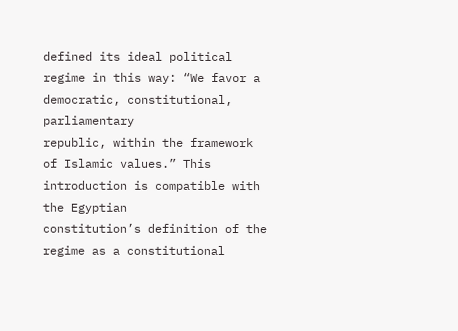defined its ideal political regime in this way: “We favor a democratic, constitutional, parliamentary
republic, within the framework of Islamic values.” This introduction is compatible with the Egyptian
constitution’s definition of the regime as a constitutional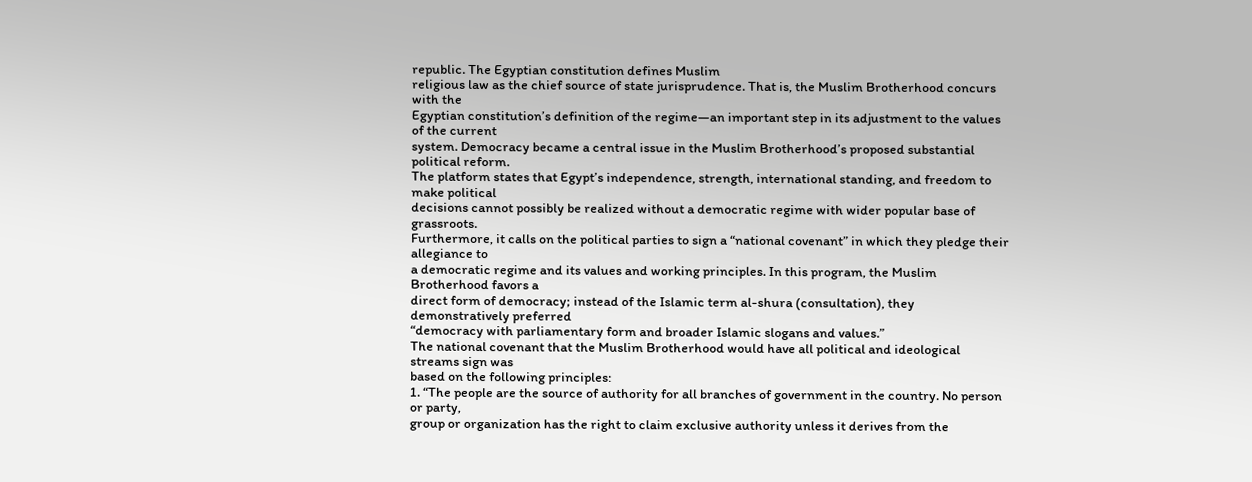republic. The Egyptian constitution defines Muslim
religious law as the chief source of state jurisprudence. That is, the Muslim Brotherhood concurs with the
Egyptian constitution’s definition of the regime—an important step in its adjustment to the values of the current
system. Democracy became a central issue in the Muslim Brotherhood’s proposed substantial political reform.
The platform states that Egypt’s independence, strength, international standing, and freedom to make political
decisions cannot possibly be realized without a democratic regime with wider popular base of grassroots.
Furthermore, it calls on the political parties to sign a “national covenant” in which they pledge their allegiance to
a democratic regime and its values and working principles. In this program, the Muslim Brotherhood favors a
direct form of democracy; instead of the Islamic term al-shura (consultation), they demonstratively preferred
“democracy with parliamentary form and broader Islamic slogans and values.”
The national covenant that the Muslim Brotherhood would have all political and ideological streams sign was
based on the following principles:
1. “The people are the source of authority for all branches of government in the country. No person or party,
group or organization has the right to claim exclusive authority unless it derives from the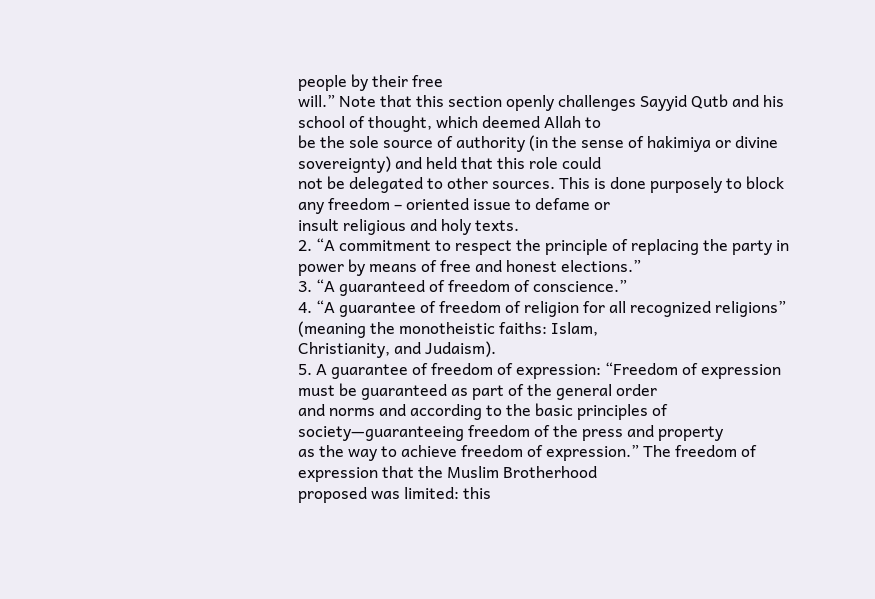people by their free
will.” Note that this section openly challenges Sayyid Qutb and his school of thought, which deemed Allah to
be the sole source of authority (in the sense of hakimiya or divine sovereignty) and held that this role could
not be delegated to other sources. This is done purposely to block any freedom – oriented issue to defame or
insult religious and holy texts.
2. “A commitment to respect the principle of replacing the party in power by means of free and honest elections.”
3. “A guaranteed of freedom of conscience.”
4. “A guarantee of freedom of religion for all recognized religions” (meaning the monotheistic faiths: Islam,
Christianity, and Judaism).
5. A guarantee of freedom of expression: “Freedom of expression must be guaranteed as part of the general order
and norms and according to the basic principles of society—guaranteeing freedom of the press and property
as the way to achieve freedom of expression.” The freedom of expression that the Muslim Brotherhood
proposed was limited: this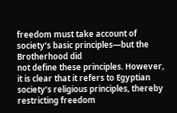freedom must take account of society’s basic principles—but the Brotherhood did
not define these principles. However, it is clear that it refers to Egyptian society’s religious principles, thereby
restricting freedom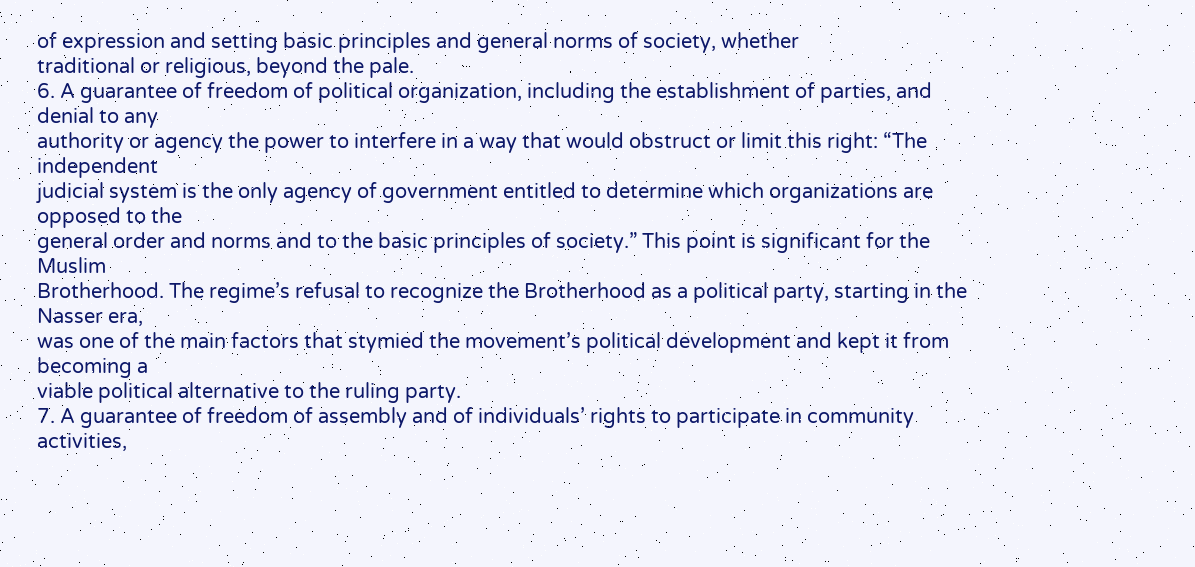of expression and setting basic principles and general norms of society, whether
traditional or religious, beyond the pale.
6. A guarantee of freedom of political organization, including the establishment of parties, and denial to any
authority or agency the power to interfere in a way that would obstruct or limit this right: “The independent
judicial system is the only agency of government entitled to determine which organizations are opposed to the
general order and norms and to the basic principles of society.” This point is significant for the Muslim
Brotherhood. The regime’s refusal to recognize the Brotherhood as a political party, starting in the Nasser era,
was one of the main factors that stymied the movement’s political development and kept it from becoming a
viable political alternative to the ruling party.
7. A guarantee of freedom of assembly and of individuals’ rights to participate in community activities,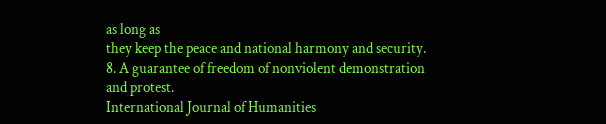as long as
they keep the peace and national harmony and security.
8. A guarantee of freedom of nonviolent demonstration and protest.
International Journal of Humanities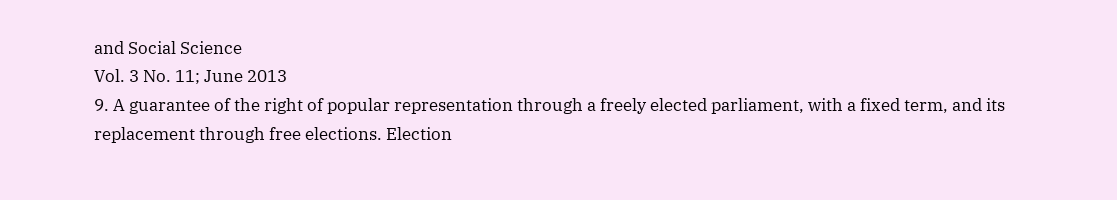and Social Science
Vol. 3 No. 11; June 2013
9. A guarantee of the right of popular representation through a freely elected parliament, with a fixed term, and its
replacement through free elections. Election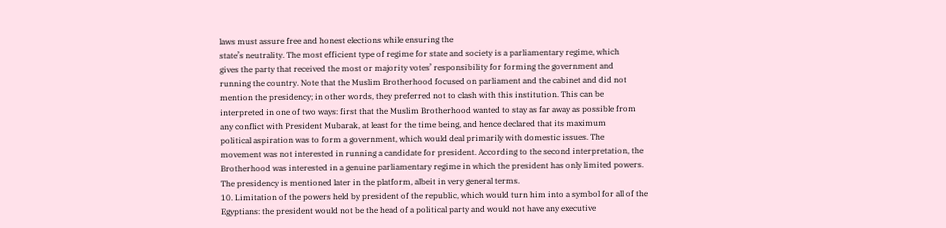laws must assure free and honest elections while ensuring the
state’s neutrality. The most efficient type of regime for state and society is a parliamentary regime, which
gives the party that received the most or majority votes’ responsibility for forming the government and
running the country. Note that the Muslim Brotherhood focused on parliament and the cabinet and did not
mention the presidency; in other words, they preferred not to clash with this institution. This can be
interpreted in one of two ways: first that the Muslim Brotherhood wanted to stay as far away as possible from
any conflict with President Mubarak, at least for the time being, and hence declared that its maximum
political aspiration was to form a government, which would deal primarily with domestic issues. The
movement was not interested in running a candidate for president. According to the second interpretation, the
Brotherhood was interested in a genuine parliamentary regime in which the president has only limited powers.
The presidency is mentioned later in the platform, albeit in very general terms.
10. Limitation of the powers held by president of the republic, which would turn him into a symbol for all of the
Egyptians: the president would not be the head of a political party and would not have any executive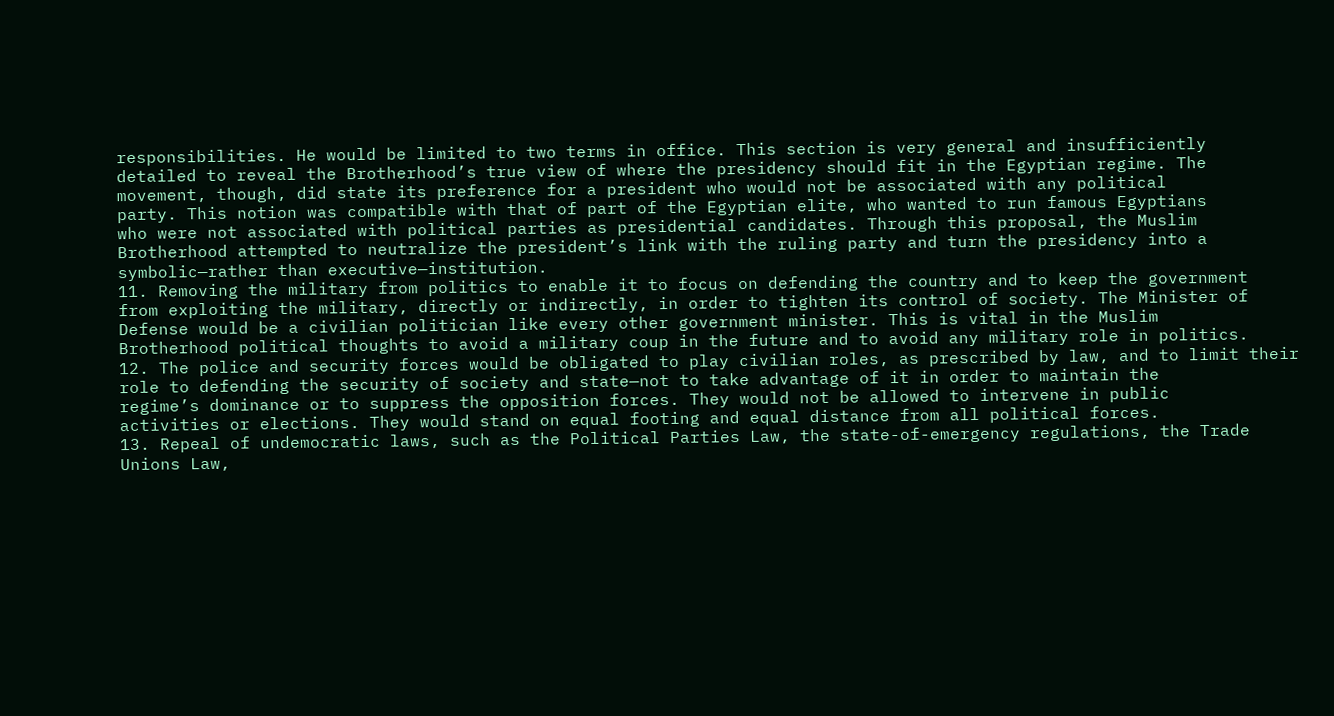responsibilities. He would be limited to two terms in office. This section is very general and insufficiently
detailed to reveal the Brotherhood’s true view of where the presidency should fit in the Egyptian regime. The
movement, though, did state its preference for a president who would not be associated with any political
party. This notion was compatible with that of part of the Egyptian elite, who wanted to run famous Egyptians
who were not associated with political parties as presidential candidates. Through this proposal, the Muslim
Brotherhood attempted to neutralize the president’s link with the ruling party and turn the presidency into a
symbolic—rather than executive—institution.
11. Removing the military from politics to enable it to focus on defending the country and to keep the government
from exploiting the military, directly or indirectly, in order to tighten its control of society. The Minister of
Defense would be a civilian politician like every other government minister. This is vital in the Muslim
Brotherhood political thoughts to avoid a military coup in the future and to avoid any military role in politics.
12. The police and security forces would be obligated to play civilian roles, as prescribed by law, and to limit their
role to defending the security of society and state—not to take advantage of it in order to maintain the
regime’s dominance or to suppress the opposition forces. They would not be allowed to intervene in public
activities or elections. They would stand on equal footing and equal distance from all political forces.
13. Repeal of undemocratic laws, such as the Political Parties Law, the state-of-emergency regulations, the Trade
Unions Law,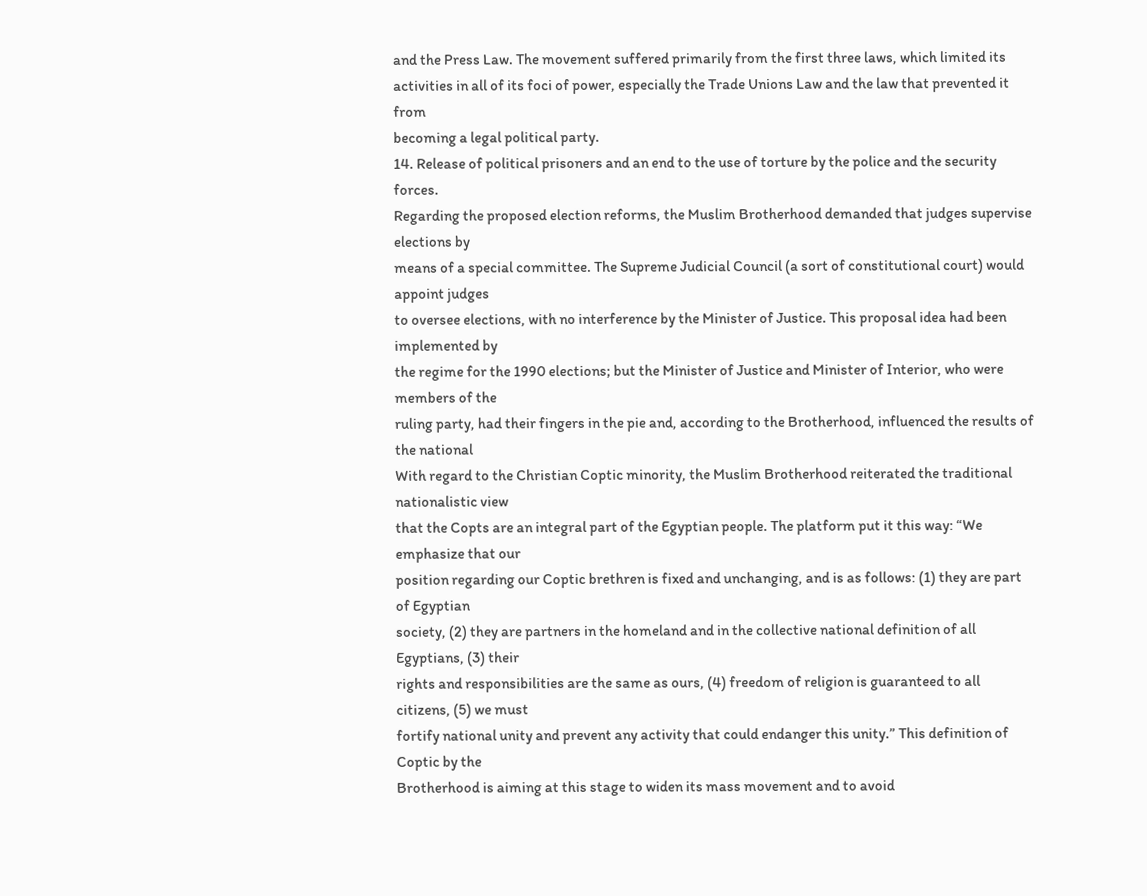and the Press Law. The movement suffered primarily from the first three laws, which limited its
activities in all of its foci of power, especially the Trade Unions Law and the law that prevented it from
becoming a legal political party.
14. Release of political prisoners and an end to the use of torture by the police and the security forces.
Regarding the proposed election reforms, the Muslim Brotherhood demanded that judges supervise elections by
means of a special committee. The Supreme Judicial Council (a sort of constitutional court) would appoint judges
to oversee elections, with no interference by the Minister of Justice. This proposal idea had been implemented by
the regime for the 1990 elections; but the Minister of Justice and Minister of Interior, who were members of the
ruling party, had their fingers in the pie and, according to the Brotherhood, influenced the results of the national
With regard to the Christian Coptic minority, the Muslim Brotherhood reiterated the traditional nationalistic view
that the Copts are an integral part of the Egyptian people. The platform put it this way: “We emphasize that our
position regarding our Coptic brethren is fixed and unchanging, and is as follows: (1) they are part of Egyptian
society, (2) they are partners in the homeland and in the collective national definition of all Egyptians, (3) their
rights and responsibilities are the same as ours, (4) freedom of religion is guaranteed to all citizens, (5) we must
fortify national unity and prevent any activity that could endanger this unity.” This definition of Coptic by the
Brotherhood is aiming at this stage to widen its mass movement and to avoid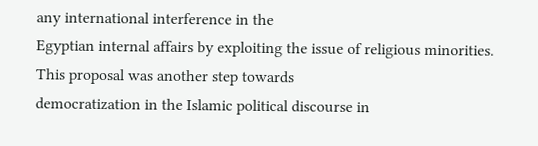any international interference in the
Egyptian internal affairs by exploiting the issue of religious minorities. This proposal was another step towards
democratization in the Islamic political discourse in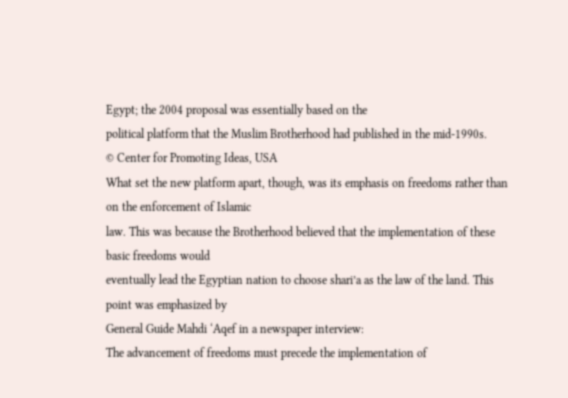Egypt; the 2004 proposal was essentially based on the
political platform that the Muslim Brotherhood had published in the mid-1990s.
© Center for Promoting Ideas, USA
What set the new platform apart, though, was its emphasis on freedoms rather than on the enforcement of Islamic
law. This was because the Brotherhood believed that the implementation of these basic freedoms would
eventually lead the Egyptian nation to choose shari’a as the law of the land. This point was emphasized by
General Guide Mahdi ‘Aqef in a newspaper interview:
The advancement of freedoms must precede the implementation of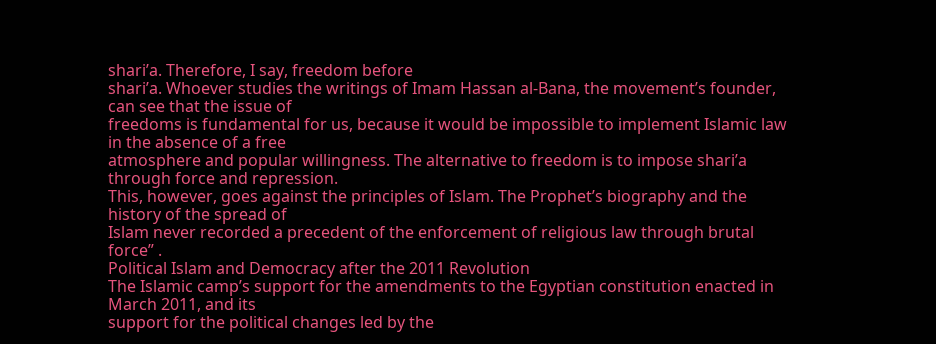shari’a. Therefore, I say, freedom before
shari’a. Whoever studies the writings of Imam Hassan al-Bana, the movement’s founder, can see that the issue of
freedoms is fundamental for us, because it would be impossible to implement Islamic law in the absence of a free
atmosphere and popular willingness. The alternative to freedom is to impose shari’a through force and repression.
This, however, goes against the principles of Islam. The Prophet’s biography and the history of the spread of
Islam never recorded a precedent of the enforcement of religious law through brutal force” .
Political Islam and Democracy after the 2011 Revolution
The Islamic camp’s support for the amendments to the Egyptian constitution enacted in March 2011, and its
support for the political changes led by the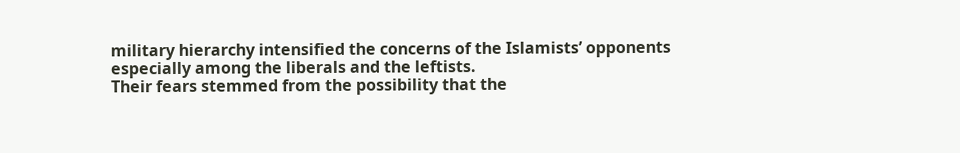military hierarchy intensified the concerns of the Islamists’ opponents
especially among the liberals and the leftists.
Their fears stemmed from the possibility that the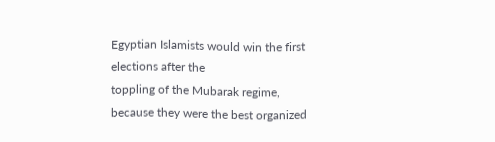Egyptian Islamists would win the first elections after the
toppling of the Mubarak regime, because they were the best organized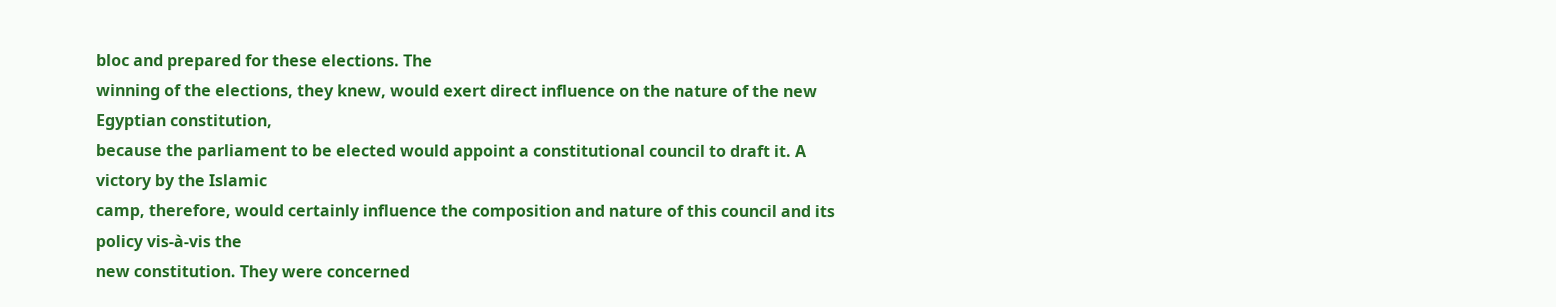bloc and prepared for these elections. The
winning of the elections, they knew, would exert direct influence on the nature of the new Egyptian constitution,
because the parliament to be elected would appoint a constitutional council to draft it. A victory by the Islamic
camp, therefore, would certainly influence the composition and nature of this council and its policy vis-à-vis the
new constitution. They were concerned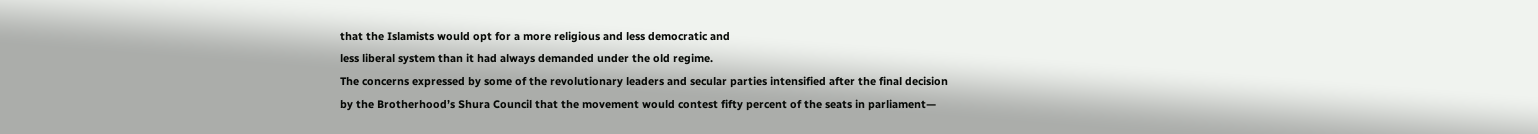that the Islamists would opt for a more religious and less democratic and
less liberal system than it had always demanded under the old regime.
The concerns expressed by some of the revolutionary leaders and secular parties intensified after the final decision
by the Brotherhood’s Shura Council that the movement would contest fifty percent of the seats in parliament—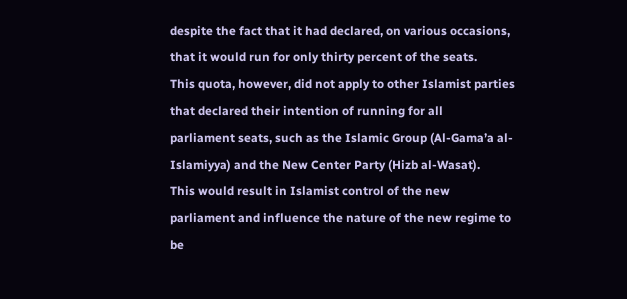despite the fact that it had declared, on various occasions, that it would run for only thirty percent of the seats.
This quota, however, did not apply to other Islamist parties that declared their intention of running for all
parliament seats, such as the Islamic Group (Al-Gama’a al-Islamiyya) and the New Center Party (Hizb al-Wasat).
This would result in Islamist control of the new parliament and influence the nature of the new regime to be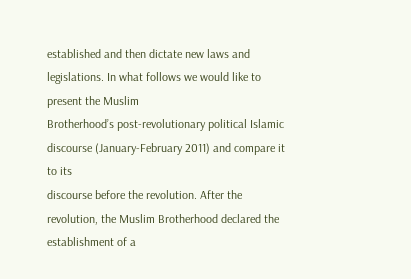established and then dictate new laws and legislations. In what follows we would like to present the Muslim
Brotherhood’s post-revolutionary political Islamic discourse (January-February 2011) and compare it to its
discourse before the revolution. After the revolution, the Muslim Brotherhood declared the establishment of a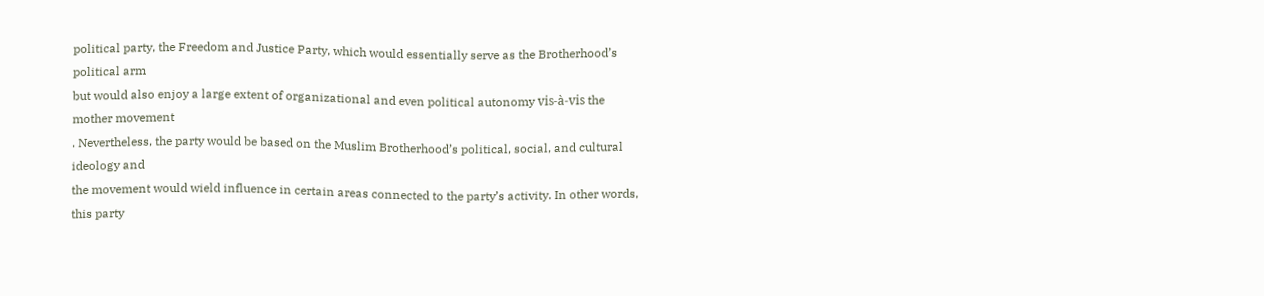political party, the Freedom and Justice Party, which would essentially serve as the Brotherhood’s political arm
but would also enjoy a large extent of organizational and even political autonomy vis-à-vis the mother movement
. Nevertheless, the party would be based on the Muslim Brotherhood’s political, social, and cultural ideology and
the movement would wield influence in certain areas connected to the party’s activity. In other words, this party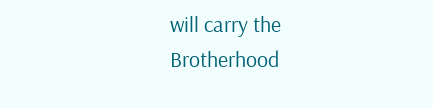will carry the Brotherhood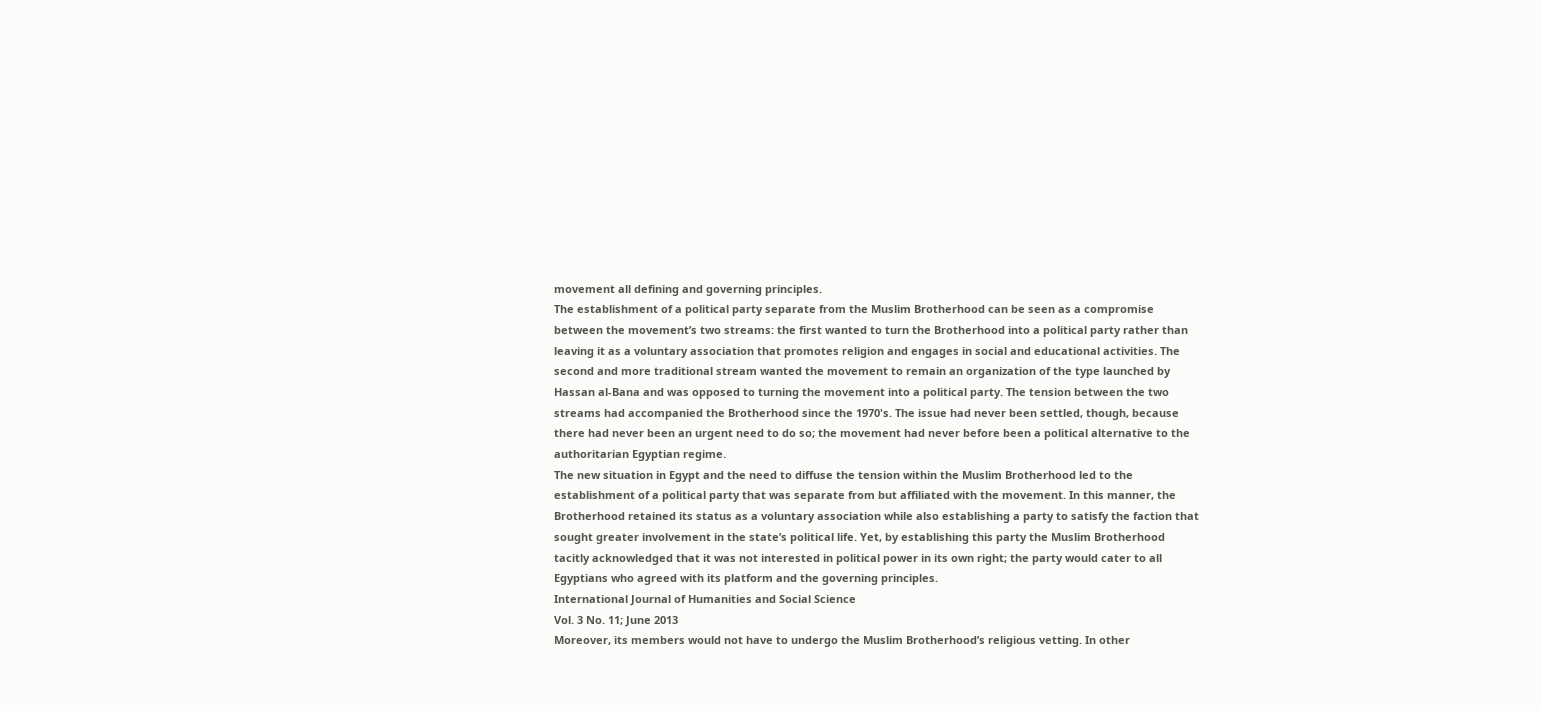movement all defining and governing principles.
The establishment of a political party separate from the Muslim Brotherhood can be seen as a compromise
between the movement’s two streams: the first wanted to turn the Brotherhood into a political party rather than
leaving it as a voluntary association that promotes religion and engages in social and educational activities. The
second and more traditional stream wanted the movement to remain an organization of the type launched by
Hassan al-Bana and was opposed to turning the movement into a political party. The tension between the two
streams had accompanied the Brotherhood since the 1970's. The issue had never been settled, though, because
there had never been an urgent need to do so; the movement had never before been a political alternative to the
authoritarian Egyptian regime.
The new situation in Egypt and the need to diffuse the tension within the Muslim Brotherhood led to the
establishment of a political party that was separate from but affiliated with the movement. In this manner, the
Brotherhood retained its status as a voluntary association while also establishing a party to satisfy the faction that
sought greater involvement in the state’s political life. Yet, by establishing this party the Muslim Brotherhood
tacitly acknowledged that it was not interested in political power in its own right; the party would cater to all
Egyptians who agreed with its platform and the governing principles.
International Journal of Humanities and Social Science
Vol. 3 No. 11; June 2013
Moreover, its members would not have to undergo the Muslim Brotherhood’s religious vetting. In other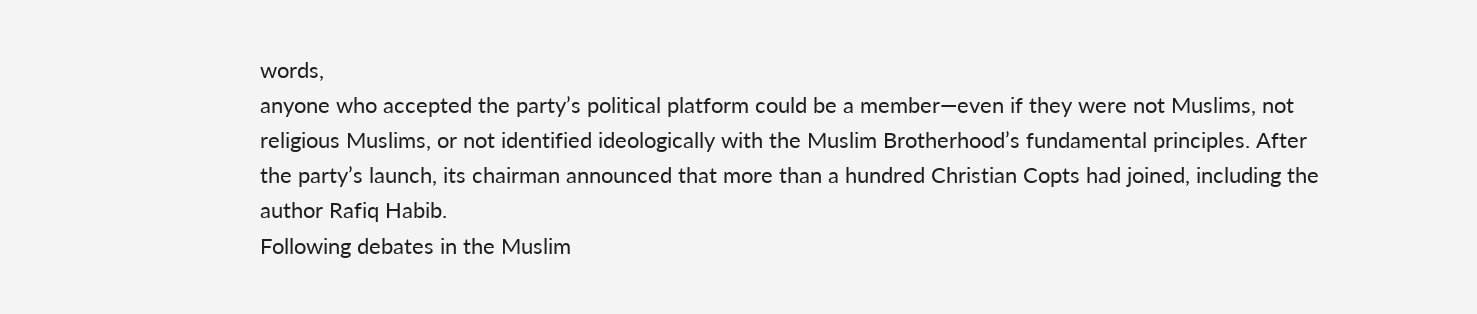words,
anyone who accepted the party’s political platform could be a member—even if they were not Muslims, not
religious Muslims, or not identified ideologically with the Muslim Brotherhood’s fundamental principles. After
the party’s launch, its chairman announced that more than a hundred Christian Copts had joined, including the
author Rafiq Habib.
Following debates in the Muslim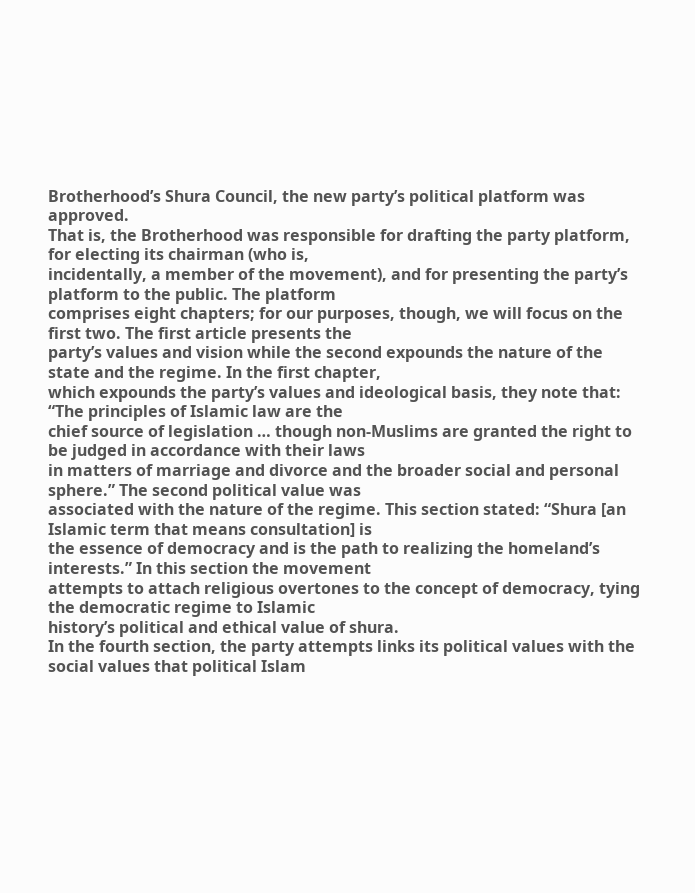Brotherhood’s Shura Council, the new party’s political platform was approved.
That is, the Brotherhood was responsible for drafting the party platform, for electing its chairman (who is,
incidentally, a member of the movement), and for presenting the party’s platform to the public. The platform
comprises eight chapters; for our purposes, though, we will focus on the first two. The first article presents the
party’s values and vision while the second expounds the nature of the state and the regime. In the first chapter,
which expounds the party’s values and ideological basis, they note that: “The principles of Islamic law are the
chief source of legislation … though non-Muslims are granted the right to be judged in accordance with their laws
in matters of marriage and divorce and the broader social and personal sphere.” The second political value was
associated with the nature of the regime. This section stated: “Shura [an Islamic term that means consultation] is
the essence of democracy and is the path to realizing the homeland’s interests.” In this section the movement
attempts to attach religious overtones to the concept of democracy, tying the democratic regime to Islamic
history’s political and ethical value of shura.
In the fourth section, the party attempts links its political values with the social values that political Islam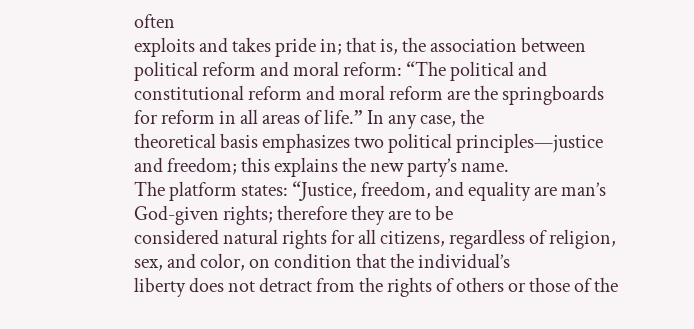often
exploits and takes pride in; that is, the association between political reform and moral reform: “The political and
constitutional reform and moral reform are the springboards for reform in all areas of life.” In any case, the
theoretical basis emphasizes two political principles—justice and freedom; this explains the new party’s name.
The platform states: “Justice, freedom, and equality are man’s God-given rights; therefore they are to be
considered natural rights for all citizens, regardless of religion, sex, and color, on condition that the individual’s
liberty does not detract from the rights of others or those of the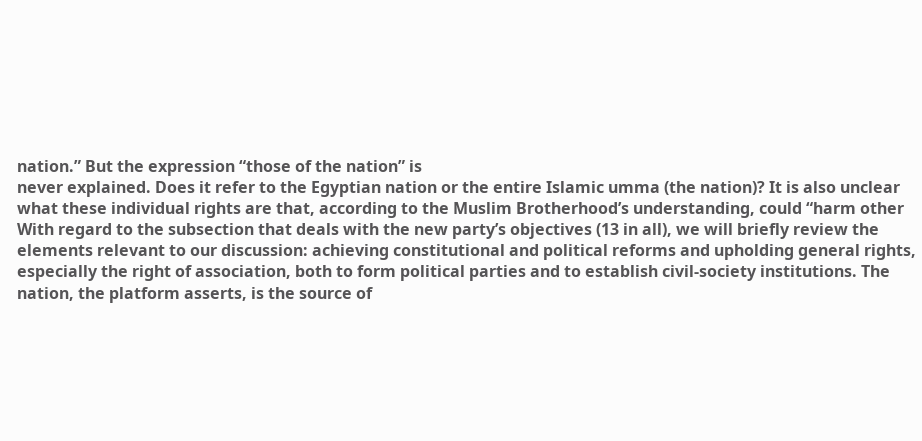nation.” But the expression “those of the nation” is
never explained. Does it refer to the Egyptian nation or the entire Islamic umma (the nation)? It is also unclear
what these individual rights are that, according to the Muslim Brotherhood’s understanding, could “harm other
With regard to the subsection that deals with the new party’s objectives (13 in all), we will briefly review the
elements relevant to our discussion: achieving constitutional and political reforms and upholding general rights,
especially the right of association, both to form political parties and to establish civil-society institutions. The
nation, the platform asserts, is the source of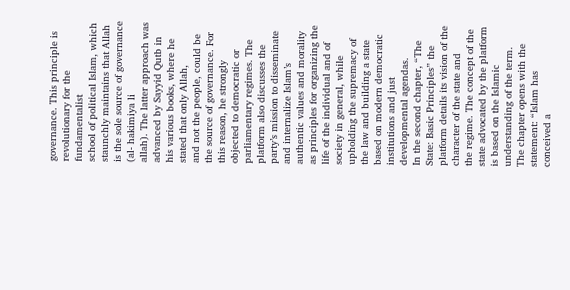governance. This principle is revolutionary for the fundamentalist
school of political Islam, which staunchly maintains that Allah is the sole source of governance (al- hakimiya li
allah). The latter approach was advanced by Sayyid Qutb in his various books, where he stated that only Allah,
and not the people, could be the source of governance. For this reason, he strongly objected to democratic or
parliamentary regimes. The platform also discusses the party’s mission to disseminate and internalize Islam’s
authentic values and morality as principles for organizing the life of the individual and of society in general, while
upholding the supremacy of the law and building a state based on modern democratic institutions and just
developmental agendas.
In the second chapter, “The State: Basic Principles” the platform details its vision of the character of the state and
the regime. The concept of the state advocated by the platform is based on the Islamic understanding of the term.
The chapter opens with the statement: “Islam has conceived a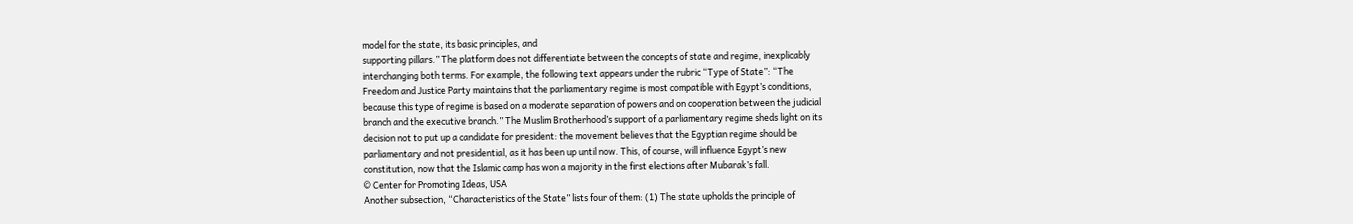model for the state, its basic principles, and
supporting pillars.” The platform does not differentiate between the concepts of state and regime, inexplicably
interchanging both terms. For example, the following text appears under the rubric “Type of State”: “The
Freedom and Justice Party maintains that the parliamentary regime is most compatible with Egypt’s conditions,
because this type of regime is based on a moderate separation of powers and on cooperation between the judicial
branch and the executive branch.” The Muslim Brotherhood’s support of a parliamentary regime sheds light on its
decision not to put up a candidate for president: the movement believes that the Egyptian regime should be
parliamentary and not presidential, as it has been up until now. This, of course, will influence Egypt’s new
constitution, now that the Islamic camp has won a majority in the first elections after Mubarak’s fall.
© Center for Promoting Ideas, USA
Another subsection, “Characteristics of the State” lists four of them: (1) The state upholds the principle of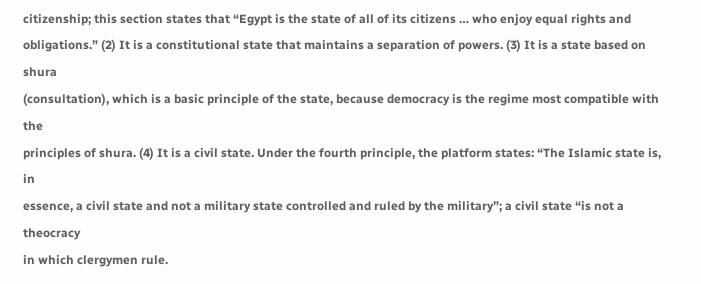citizenship; this section states that “Egypt is the state of all of its citizens … who enjoy equal rights and
obligations.” (2) It is a constitutional state that maintains a separation of powers. (3) It is a state based on shura
(consultation), which is a basic principle of the state, because democracy is the regime most compatible with the
principles of shura. (4) It is a civil state. Under the fourth principle, the platform states: “The Islamic state is, in
essence, a civil state and not a military state controlled and ruled by the military”; a civil state “is not a theocracy
in which clergymen rule.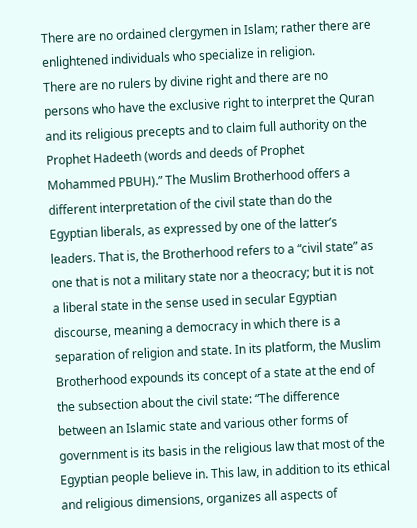There are no ordained clergymen in Islam; rather there are enlightened individuals who specialize in religion.
There are no rulers by divine right and there are no persons who have the exclusive right to interpret the Quran
and its religious precepts and to claim full authority on the Prophet Hadeeth (words and deeds of Prophet
Mohammed PBUH).” The Muslim Brotherhood offers a different interpretation of the civil state than do the
Egyptian liberals, as expressed by one of the latter’s leaders. That is, the Brotherhood refers to a “civil state” as
one that is not a military state nor a theocracy; but it is not a liberal state in the sense used in secular Egyptian
discourse, meaning a democracy in which there is a separation of religion and state. In its platform, the Muslim
Brotherhood expounds its concept of a state at the end of the subsection about the civil state: “The difference
between an Islamic state and various other forms of government is its basis in the religious law that most of the
Egyptian people believe in. This law, in addition to its ethical and religious dimensions, organizes all aspects of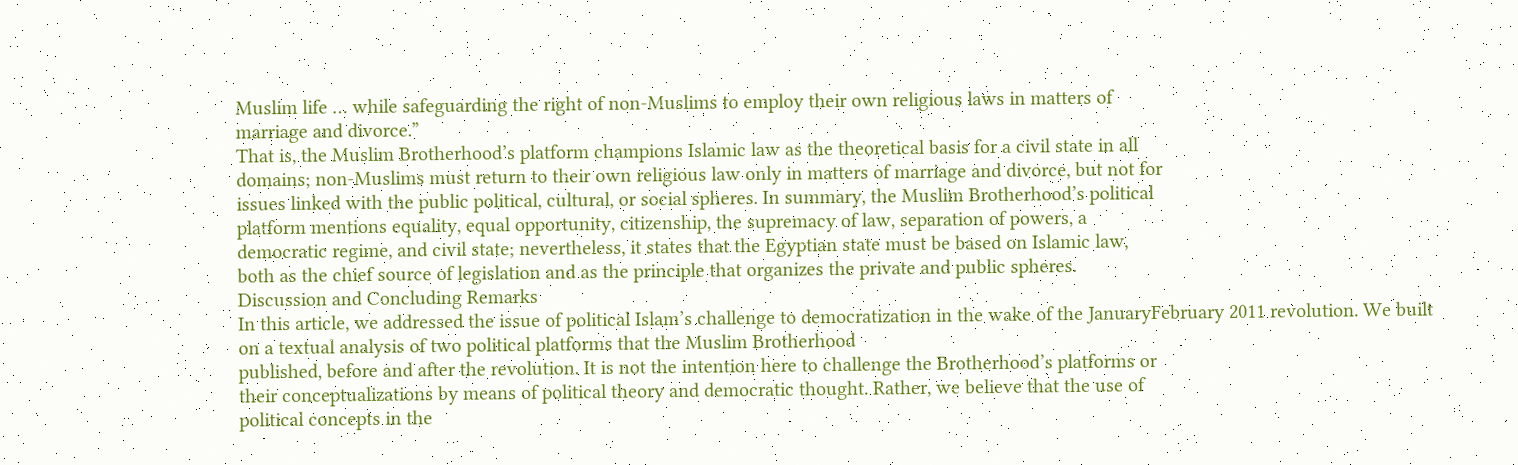Muslim life … while safeguarding the right of non-Muslims to employ their own religious laws in matters of
marriage and divorce.”
That is, the Muslim Brotherhood’s platform champions Islamic law as the theoretical basis for a civil state in all
domains; non-Muslims must return to their own religious law only in matters of marriage and divorce, but not for
issues linked with the public political, cultural, or social spheres. In summary, the Muslim Brotherhood’s political
platform mentions equality, equal opportunity, citizenship, the supremacy of law, separation of powers, a
democratic regime, and civil state; nevertheless, it states that the Egyptian state must be based on Islamic law,
both as the chief source of legislation and as the principle that organizes the private and public spheres.
Discussion and Concluding Remarks
In this article, we addressed the issue of political Islam’s challenge to democratization in the wake of the JanuaryFebruary 2011 revolution. We built on a textual analysis of two political platforms that the Muslim Brotherhood
published, before and after the revolution. It is not the intention here to challenge the Brotherhood’s platforms or
their conceptualizations by means of political theory and democratic thought. Rather, we believe that the use of
political concepts in the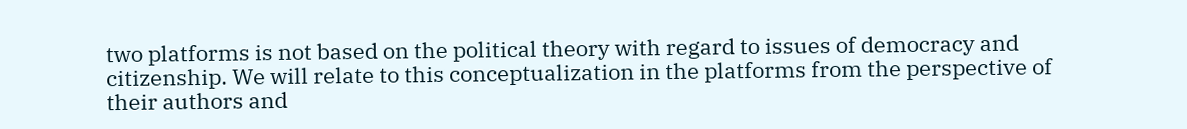two platforms is not based on the political theory with regard to issues of democracy and
citizenship. We will relate to this conceptualization in the platforms from the perspective of their authors and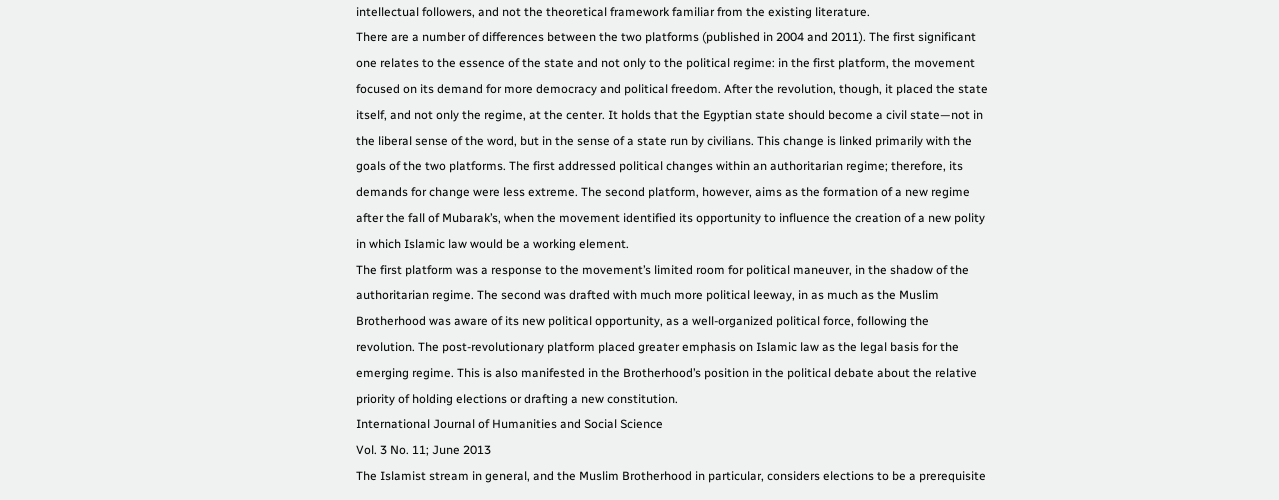intellectual followers, and not the theoretical framework familiar from the existing literature.
There are a number of differences between the two platforms (published in 2004 and 2011). The first significant
one relates to the essence of the state and not only to the political regime: in the first platform, the movement
focused on its demand for more democracy and political freedom. After the revolution, though, it placed the state
itself, and not only the regime, at the center. It holds that the Egyptian state should become a civil state—not in
the liberal sense of the word, but in the sense of a state run by civilians. This change is linked primarily with the
goals of the two platforms. The first addressed political changes within an authoritarian regime; therefore, its
demands for change were less extreme. The second platform, however, aims as the formation of a new regime
after the fall of Mubarak’s, when the movement identified its opportunity to influence the creation of a new polity
in which Islamic law would be a working element.
The first platform was a response to the movement’s limited room for political maneuver, in the shadow of the
authoritarian regime. The second was drafted with much more political leeway, in as much as the Muslim
Brotherhood was aware of its new political opportunity, as a well-organized political force, following the
revolution. The post-revolutionary platform placed greater emphasis on Islamic law as the legal basis for the
emerging regime. This is also manifested in the Brotherhood’s position in the political debate about the relative
priority of holding elections or drafting a new constitution.
International Journal of Humanities and Social Science
Vol. 3 No. 11; June 2013
The Islamist stream in general, and the Muslim Brotherhood in particular, considers elections to be a prerequisite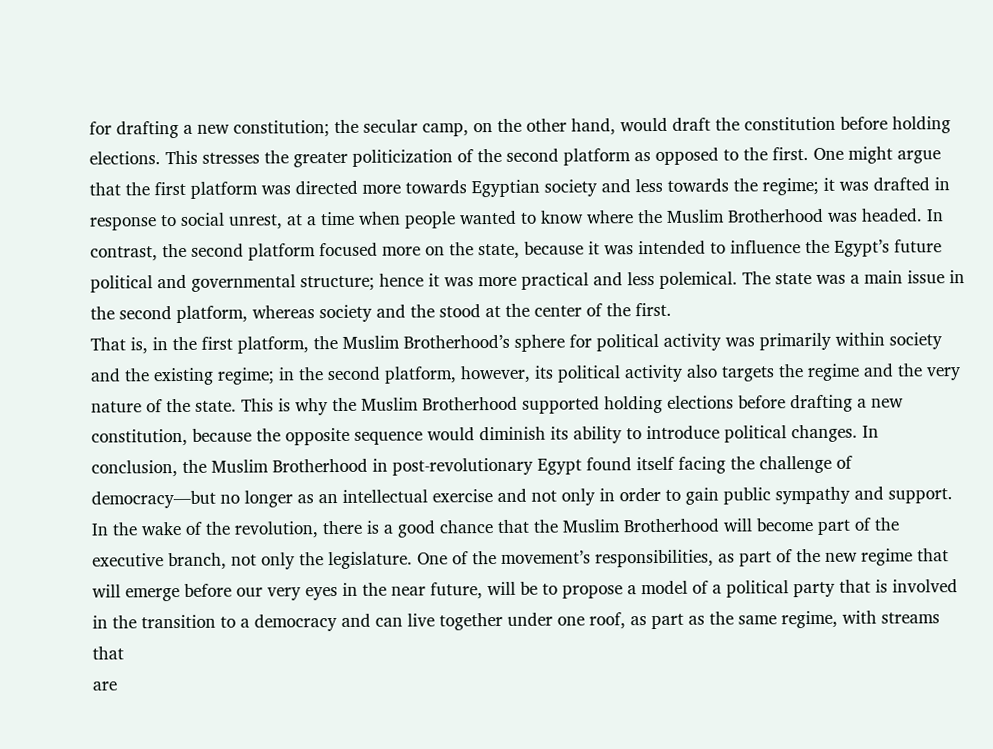for drafting a new constitution; the secular camp, on the other hand, would draft the constitution before holding
elections. This stresses the greater politicization of the second platform as opposed to the first. One might argue
that the first platform was directed more towards Egyptian society and less towards the regime; it was drafted in
response to social unrest, at a time when people wanted to know where the Muslim Brotherhood was headed. In
contrast, the second platform focused more on the state, because it was intended to influence the Egypt’s future
political and governmental structure; hence it was more practical and less polemical. The state was a main issue in
the second platform, whereas society and the stood at the center of the first.
That is, in the first platform, the Muslim Brotherhood’s sphere for political activity was primarily within society
and the existing regime; in the second platform, however, its political activity also targets the regime and the very
nature of the state. This is why the Muslim Brotherhood supported holding elections before drafting a new
constitution, because the opposite sequence would diminish its ability to introduce political changes. In
conclusion, the Muslim Brotherhood in post-revolutionary Egypt found itself facing the challenge of
democracy—but no longer as an intellectual exercise and not only in order to gain public sympathy and support.
In the wake of the revolution, there is a good chance that the Muslim Brotherhood will become part of the
executive branch, not only the legislature. One of the movement’s responsibilities, as part of the new regime that
will emerge before our very eyes in the near future, will be to propose a model of a political party that is involved
in the transition to a democracy and can live together under one roof, as part as the same regime, with streams that
are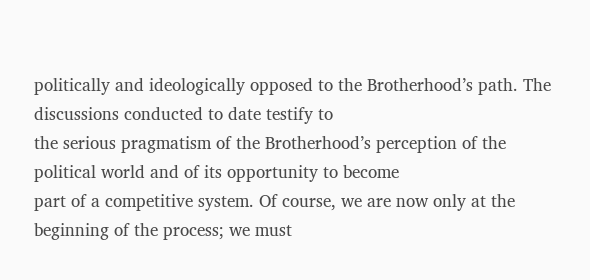politically and ideologically opposed to the Brotherhood’s path. The discussions conducted to date testify to
the serious pragmatism of the Brotherhood’s perception of the political world and of its opportunity to become
part of a competitive system. Of course, we are now only at the beginning of the process; we must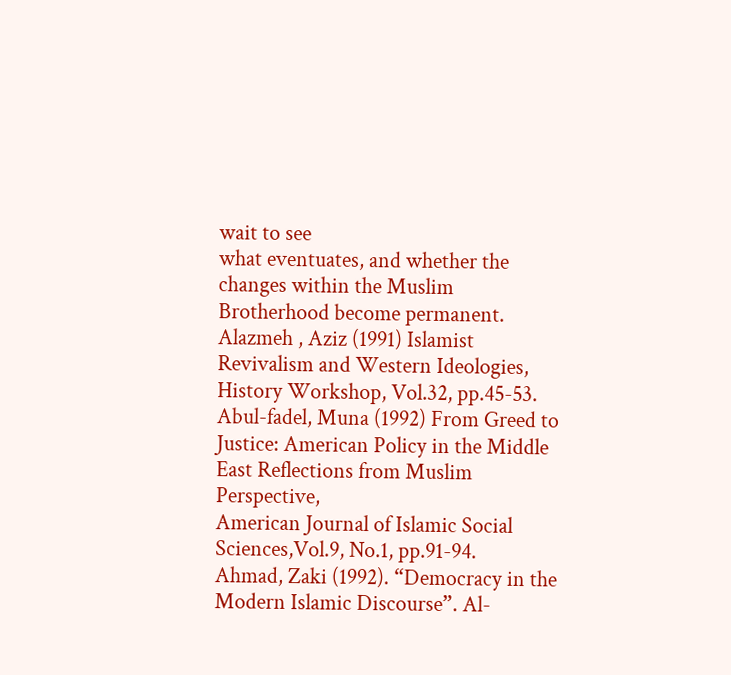wait to see
what eventuates, and whether the changes within the Muslim Brotherhood become permanent.
Alazmeh , Aziz (1991) Islamist Revivalism and Western Ideologies, History Workshop, Vol.32, pp.45-53.
Abul-fadel, Muna (1992) From Greed to Justice: American Policy in the Middle East Reflections from Muslim Perspective,
American Journal of Islamic Social Sciences,Vol.9, No.1, pp.91-94.
Ahmad, Zaki (1992). “Democracy in the Modern Islamic Discourse”. Al-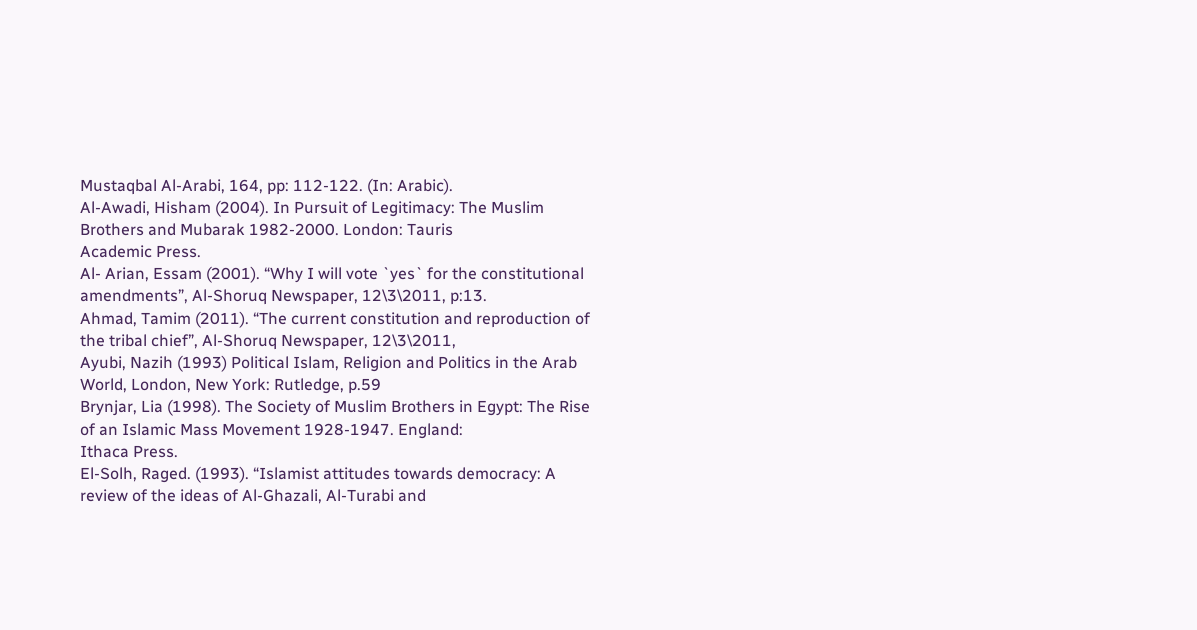Mustaqbal Al-Arabi, 164, pp: 112-122. (In: Arabic).
Al-Awadi, Hisham (2004). In Pursuit of Legitimacy: The Muslim Brothers and Mubarak 1982-2000. London: Tauris
Academic Press.
Al- Arian, Essam (2001). “Why I will vote `yes` for the constitutional amendments”, Al-Shoruq Newspaper, 12\3\2011, p:13.
Ahmad, Tamim (2011). “The current constitution and reproduction of the tribal chief”, Al-Shoruq Newspaper, 12\3\2011,
Ayubi, Nazih (1993) Political Islam, Religion and Politics in the Arab World, London, New York: Rutledge, p.59
Brynjar, Lia (1998). The Society of Muslim Brothers in Egypt: The Rise of an Islamic Mass Movement 1928-1947. England:
Ithaca Press.
El-Solh, Raged. (1993). “Islamist attitudes towards democracy: A review of the ideas of Al-Ghazali, Al-Turabi and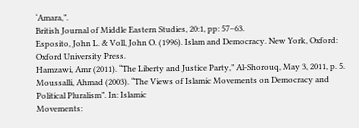‘Amara,”.
British Journal of Middle Eastern Studies, 20:1, pp: 57–63.
Esposito, John L. & Voll, John O. (1996). Islam and Democracy. New York, Oxford: Oxford University Press.
Hamzawi, Amr (2011). “The Liberty and Justice Party,” Al-Shorouq, May 3, 2011, p. 5.
Moussalli, Ahmad (2003). “The Views of Islamic Movements on Democracy and Political Pluralism”. In: Islamic
Movements: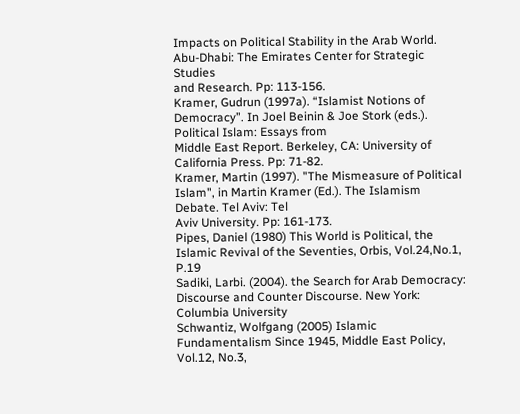Impacts on Political Stability in the Arab World. Abu-Dhabi: The Emirates Center for Strategic Studies
and Research. Pp: 113-156.
Kramer, Gudrun (1997a). “Islamist Notions of Democracy”. In Joel Beinin & Joe Stork (eds.). Political Islam: Essays from
Middle East Report. Berkeley, CA: University of California Press. Pp: 71-82.
Kramer, Martin (1997). "The Mismeasure of Political Islam", in Martin Kramer (Ed.). The Islamism Debate. Tel Aviv: Tel
Aviv University. Pp: 161-173.
Pipes, Daniel (1980) This World is Political, the Islamic Revival of the Seventies, Orbis, Vol.24,No.1, P.19
Sadiki, Larbi. (2004). the Search for Arab Democracy: Discourse and Counter Discourse. New York: Columbia University
Schwantiz, Wolfgang (2005) Islamic Fundamentalism Since 1945, Middle East Policy, Vol.12, No.3,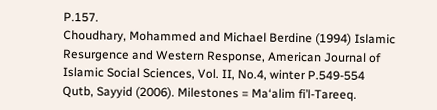P.157.
Choudhary, Mohammed and Michael Berdine (1994) Islamic Resurgence and Western Response, American Journal of
Islamic Social Sciences, Vol. II, No.4, winter P.549-554
Qutb, Sayyid (2006). Milestones = Ma‘alim fi’l-Tareeq.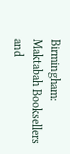Birmingham: Maktabah Booksellers and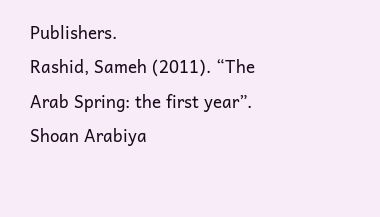Publishers.
Rashid, Sameh (2011). “The Arab Spring: the first year”. Shoan Arabiya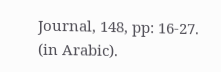Journal, 148, pp: 16-27. (in Arabic).